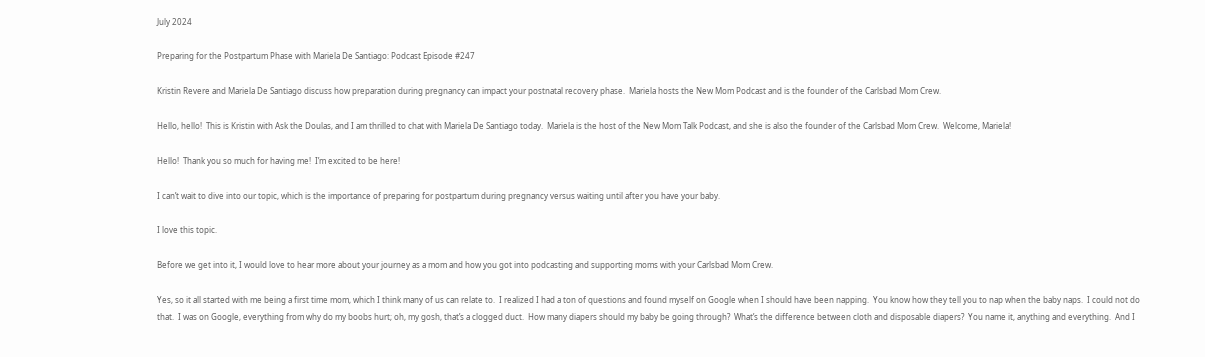July 2024

Preparing for the Postpartum Phase with Mariela De Santiago: Podcast Episode #247

Kristin Revere and Mariela De Santiago discuss how preparation during pregnancy can impact your postnatal recovery phase.  Mariela hosts the New Mom Podcast and is the founder of the Carlsbad Mom Crew.

Hello, hello!  This is Kristin with Ask the Doulas, and I am thrilled to chat with Mariela De Santiago today.  Mariela is the host of the New Mom Talk Podcast, and she is also the founder of the Carlsbad Mom Crew.  Welcome, Mariela!

Hello!  Thank you so much for having me!  I’m excited to be here!

I can’t wait to dive into our topic, which is the importance of preparing for postpartum during pregnancy versus waiting until after you have your baby.

I love this topic.

Before we get into it, I would love to hear more about your journey as a mom and how you got into podcasting and supporting moms with your Carlsbad Mom Crew.

Yes, so it all started with me being a first time mom, which I think many of us can relate to.  I realized I had a ton of questions and found myself on Google when I should have been napping.  You know how they tell you to nap when the baby naps.  I could not do that.  I was on Google, everything from why do my boobs hurt; oh, my gosh, that’s a clogged duct.  How many diapers should my baby be going through?  What’s the difference between cloth and disposable diapers?  You name it, anything and everything.  And I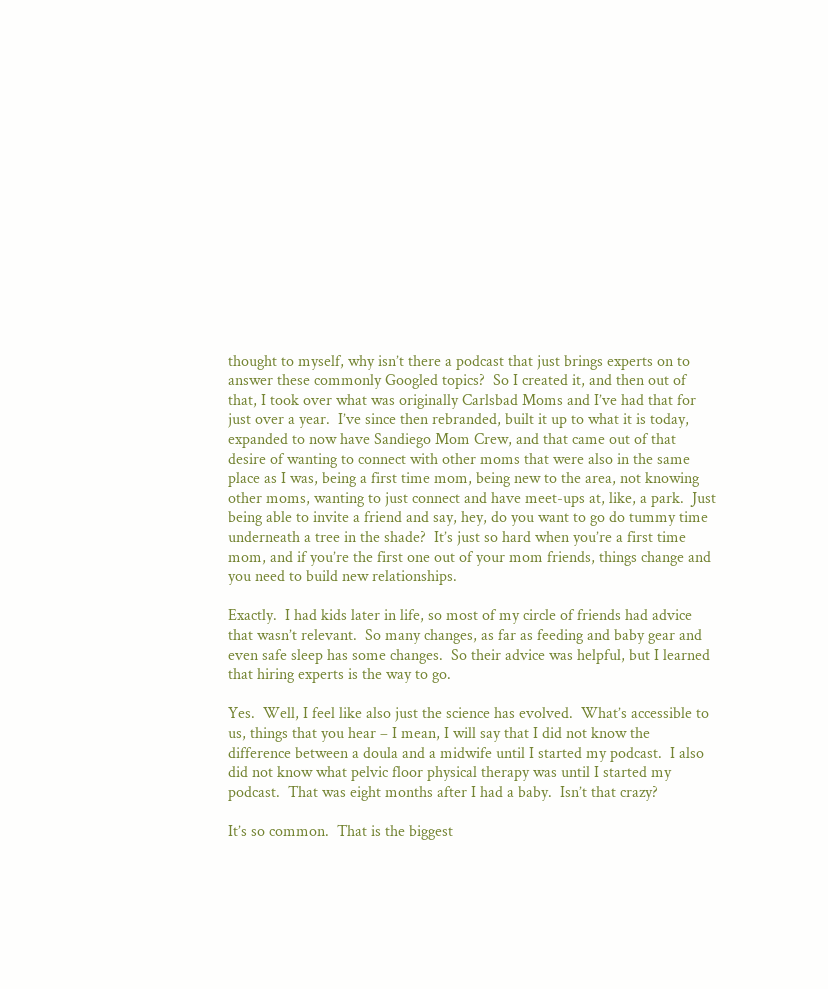thought to myself, why isn’t there a podcast that just brings experts on to answer these commonly Googled topics?  So I created it, and then out of that, I took over what was originally Carlsbad Moms and I’ve had that for just over a year.  I’ve since then rebranded, built it up to what it is today, expanded to now have Sandiego Mom Crew, and that came out of that desire of wanting to connect with other moms that were also in the same place as I was, being a first time mom, being new to the area, not knowing other moms, wanting to just connect and have meet-ups at, like, a park.  Just being able to invite a friend and say, hey, do you want to go do tummy time underneath a tree in the shade?  It’s just so hard when you’re a first time mom, and if you’re the first one out of your mom friends, things change and you need to build new relationships.

Exactly.  I had kids later in life, so most of my circle of friends had advice that wasn’t relevant.  So many changes, as far as feeding and baby gear and even safe sleep has some changes.  So their advice was helpful, but I learned that hiring experts is the way to go.

Yes.  Well, I feel like also just the science has evolved.  What’s accessible to us, things that you hear – I mean, I will say that I did not know the difference between a doula and a midwife until I started my podcast.  I also did not know what pelvic floor physical therapy was until I started my podcast.  That was eight months after I had a baby.  Isn’t that crazy?

It’s so common.  That is the biggest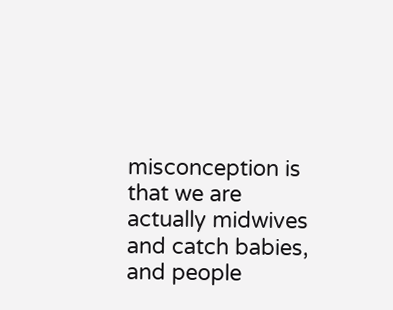misconception is that we are actually midwives and catch babies, and people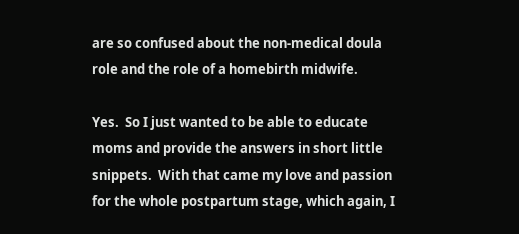are so confused about the non-medical doula role and the role of a homebirth midwife.

Yes.  So I just wanted to be able to educate moms and provide the answers in short little snippets.  With that came my love and passion for the whole postpartum stage, which again, I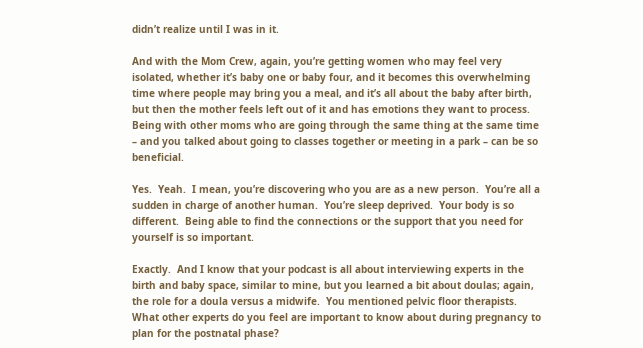didn’t realize until I was in it.

And with the Mom Crew, again, you’re getting women who may feel very isolated, whether it’s baby one or baby four, and it becomes this overwhelming time where people may bring you a meal, and it’s all about the baby after birth, but then the mother feels left out of it and has emotions they want to process.  Being with other moms who are going through the same thing at the same time – and you talked about going to classes together or meeting in a park – can be so beneficial.

Yes.  Yeah.  I mean, you’re discovering who you are as a new person.  You’re all a sudden in charge of another human.  You’re sleep deprived.  Your body is so different.  Being able to find the connections or the support that you need for yourself is so important.

Exactly.  And I know that your podcast is all about interviewing experts in the birth and baby space, similar to mine, but you learned a bit about doulas; again, the role for a doula versus a midwife.  You mentioned pelvic floor therapists.  What other experts do you feel are important to know about during pregnancy to plan for the postnatal phase?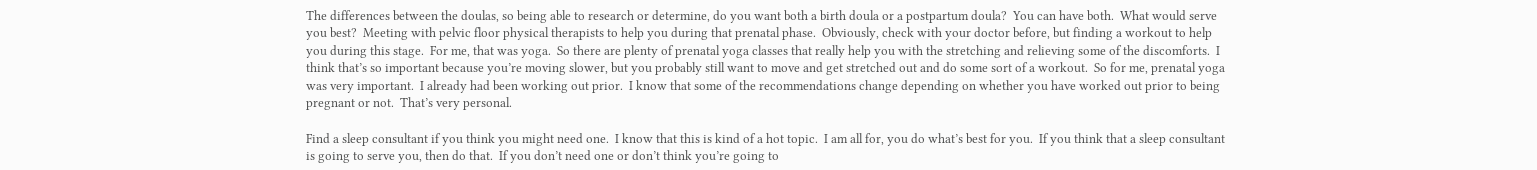The differences between the doulas, so being able to research or determine, do you want both a birth doula or a postpartum doula?  You can have both.  What would serve you best?  Meeting with pelvic floor physical therapists to help you during that prenatal phase.  Obviously, check with your doctor before, but finding a workout to help you during this stage.  For me, that was yoga.  So there are plenty of prenatal yoga classes that really help you with the stretching and relieving some of the discomforts.  I think that’s so important because you’re moving slower, but you probably still want to move and get stretched out and do some sort of a workout.  So for me, prenatal yoga was very important.  I already had been working out prior.  I know that some of the recommendations change depending on whether you have worked out prior to being pregnant or not.  That’s very personal.

Find a sleep consultant if you think you might need one.  I know that this is kind of a hot topic.  I am all for, you do what’s best for you.  If you think that a sleep consultant is going to serve you, then do that.  If you don’t need one or don’t think you’re going to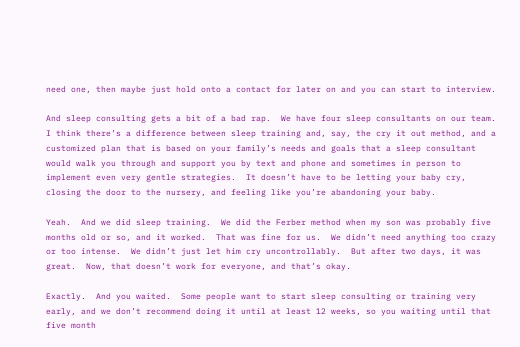need one, then maybe just hold onto a contact for later on and you can start to interview.

And sleep consulting gets a bit of a bad rap.  We have four sleep consultants on our team.  I think there’s a difference between sleep training and, say, the cry it out method, and a customized plan that is based on your family’s needs and goals that a sleep consultant would walk you through and support you by text and phone and sometimes in person to implement even very gentle strategies.  It doesn’t have to be letting your baby cry, closing the door to the nursery, and feeling like you’re abandoning your baby.

Yeah.  And we did sleep training.  We did the Ferber method when my son was probably five months old or so, and it worked.  That was fine for us.  We didn’t need anything too crazy or too intense.  We didn’t just let him cry uncontrollably.  But after two days, it was great.  Now, that doesn’t work for everyone, and that’s okay.

Exactly.  And you waited.  Some people want to start sleep consulting or training very early, and we don’t recommend doing it until at least 12 weeks, so you waiting until that five month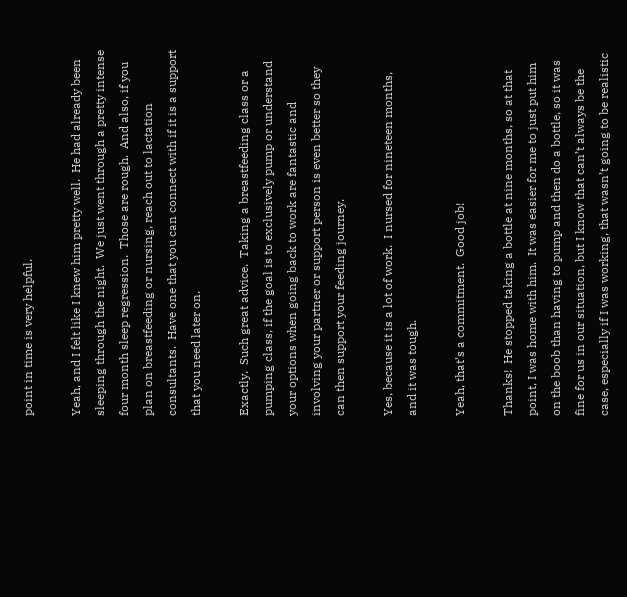point in time is very helpful.

Yeah, and I felt like I knew him pretty well.  He had already been sleeping through the night.  We just went through a pretty intense four month sleep regression.  Those are rough.  And also, if you plan on breastfeeding or nursing, reach out to lactation consultants.  Have one that you can connect with if it is a support that you need later on.

Exactly.  Such great advice.  Taking a breastfeeding class or a pumping class, if the goal is to exclusively pump or understand your options when going back to work are fantastic and involving your partner or support person is even better so they can then support your feeding journey.

Yes, because it is a lot of work.  I nursed for nineteen months, and it was tough.

Yeah, that’s a commitment.  Good job!

Thanks!  He stopped taking a bottle at nine months, so at that point, I was home with him.  It was easier for me to just put him on the boob than having to pump and then do a bottle, so it was fine for us in our situation, but I know that can’t always be the case, especially if I was working, that wasn’t going to be realistic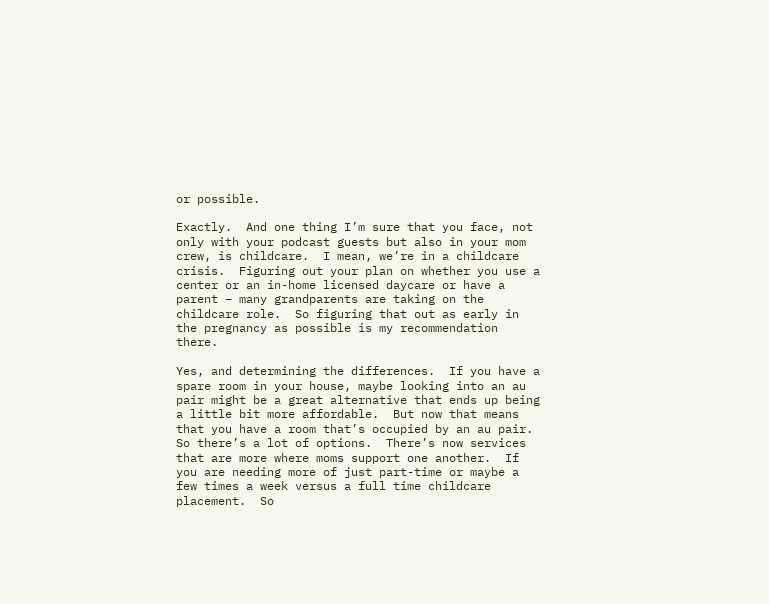or possible.

Exactly.  And one thing I’m sure that you face, not only with your podcast guests but also in your mom crew, is childcare.  I mean, we’re in a childcare crisis.  Figuring out your plan on whether you use a center or an in-home licensed daycare or have a parent – many grandparents are taking on the childcare role.  So figuring that out as early in the pregnancy as possible is my recommendation there.

Yes, and determining the differences.  If you have a spare room in your house, maybe looking into an au pair might be a great alternative that ends up being a little bit more affordable.  But now that means that you have a room that’s occupied by an au pair.  So there’s a lot of options.  There’s now services that are more where moms support one another.  If you are needing more of just part-time or maybe a few times a week versus a full time childcare placement.  So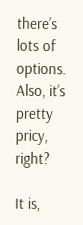there’s lots of options.  Also, it’s pretty pricy, right?

It is,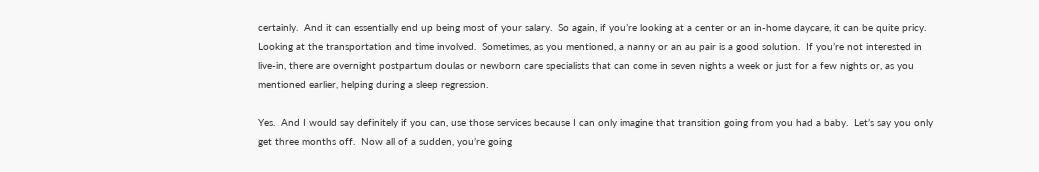certainly.  And it can essentially end up being most of your salary.  So again, if you’re looking at a center or an in-home daycare, it can be quite pricy.  Looking at the transportation and time involved.  Sometimes, as you mentioned, a nanny or an au pair is a good solution.  If you’re not interested in live-in, there are overnight postpartum doulas or newborn care specialists that can come in seven nights a week or just for a few nights or, as you mentioned earlier, helping during a sleep regression.

Yes.  And I would say definitely if you can, use those services because I can only imagine that transition going from you had a baby.  Let’s say you only get three months off.  Now all of a sudden, you’re going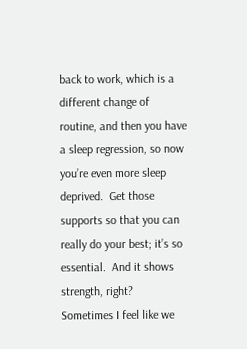back to work, which is a different change of routine, and then you have a sleep regression, so now you’re even more sleep deprived.  Get those supports so that you can really do your best; it’s so essential.  And it shows strength, right?  Sometimes I feel like we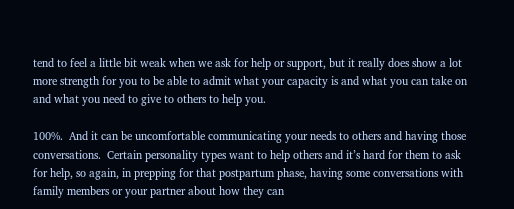tend to feel a little bit weak when we ask for help or support, but it really does show a lot more strength for you to be able to admit what your capacity is and what you can take on and what you need to give to others to help you.

100%.  And it can be uncomfortable communicating your needs to others and having those conversations.  Certain personality types want to help others and it’s hard for them to ask for help, so again, in prepping for that postpartum phase, having some conversations with family members or your partner about how they can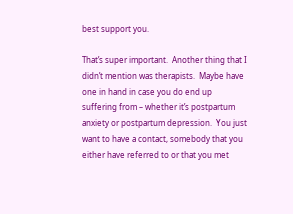best support you.

That’s super important.  Another thing that I didn’t mention was therapists.  Maybe have one in hand in case you do end up suffering from – whether it’s postpartum anxiety or postpartum depression.  You just want to have a contact, somebody that you either have referred to or that you met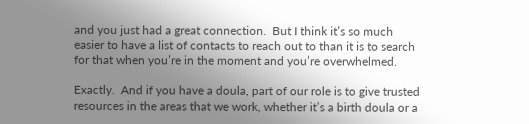and you just had a great connection.  But I think it’s so much easier to have a list of contacts to reach out to than it is to search for that when you’re in the moment and you’re overwhelmed.

Exactly.  And if you have a doula, part of our role is to give trusted resources in the areas that we work, whether it’s a birth doula or a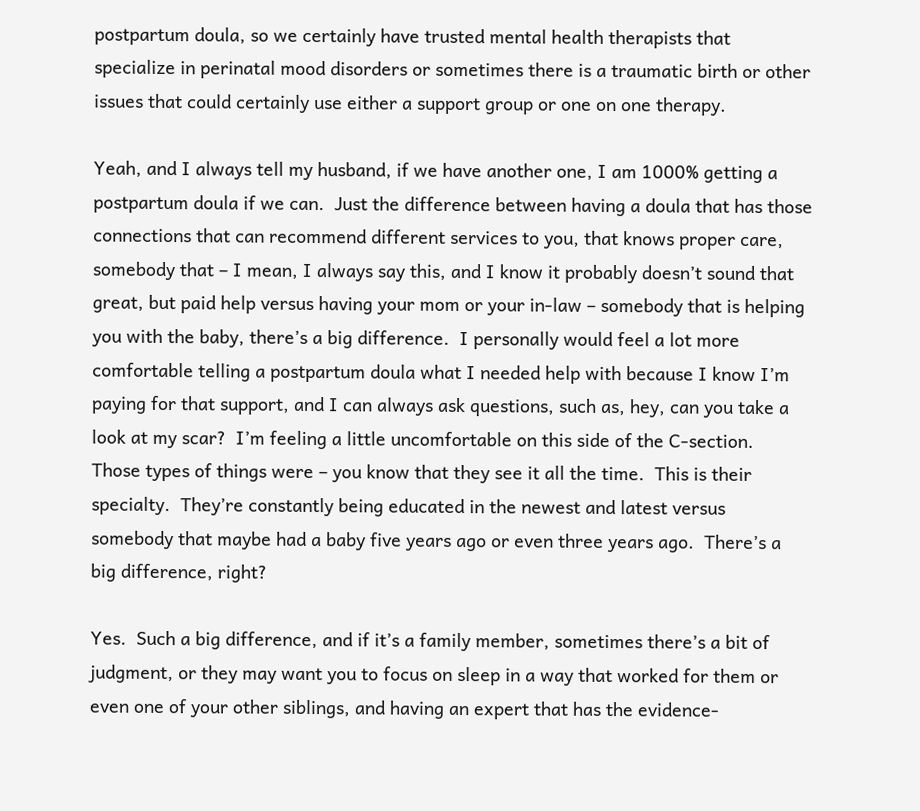postpartum doula, so we certainly have trusted mental health therapists that specialize in perinatal mood disorders or sometimes there is a traumatic birth or other issues that could certainly use either a support group or one on one therapy.

Yeah, and I always tell my husband, if we have another one, I am 1000% getting a postpartum doula if we can.  Just the difference between having a doula that has those connections that can recommend different services to you, that knows proper care, somebody that – I mean, I always say this, and I know it probably doesn’t sound that great, but paid help versus having your mom or your in-law – somebody that is helping you with the baby, there’s a big difference.  I personally would feel a lot more comfortable telling a postpartum doula what I needed help with because I know I’m paying for that support, and I can always ask questions, such as, hey, can you take a look at my scar?  I’m feeling a little uncomfortable on this side of the C-section.  Those types of things were – you know that they see it all the time.  This is their specialty.  They’re constantly being educated in the newest and latest versus somebody that maybe had a baby five years ago or even three years ago.  There’s a big difference, right?

Yes.  Such a big difference, and if it’s a family member, sometimes there’s a bit of judgment, or they may want you to focus on sleep in a way that worked for them or even one of your other siblings, and having an expert that has the evidence-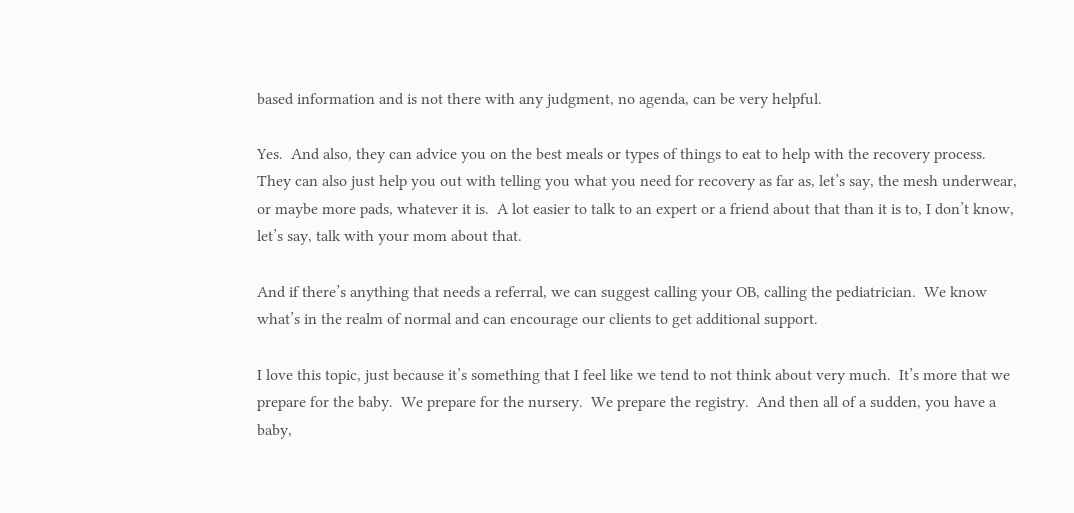based information and is not there with any judgment, no agenda, can be very helpful.

Yes.  And also, they can advice you on the best meals or types of things to eat to help with the recovery process.  They can also just help you out with telling you what you need for recovery as far as, let’s say, the mesh underwear, or maybe more pads, whatever it is.  A lot easier to talk to an expert or a friend about that than it is to, I don’t know, let’s say, talk with your mom about that.

And if there’s anything that needs a referral, we can suggest calling your OB, calling the pediatrician.  We know what’s in the realm of normal and can encourage our clients to get additional support.

I love this topic, just because it’s something that I feel like we tend to not think about very much.  It’s more that we prepare for the baby.  We prepare for the nursery.  We prepare the registry.  And then all of a sudden, you have a baby,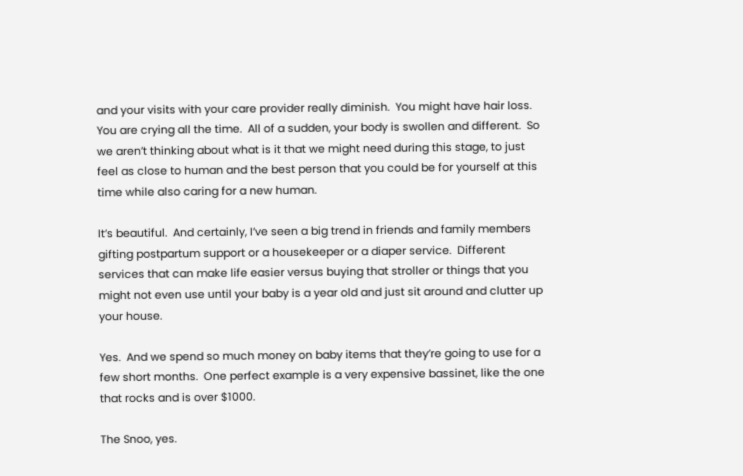and your visits with your care provider really diminish.  You might have hair loss.  You are crying all the time.  All of a sudden, your body is swollen and different.  So we aren’t thinking about what is it that we might need during this stage, to just feel as close to human and the best person that you could be for yourself at this time while also caring for a new human.

It’s beautiful.  And certainly, I’ve seen a big trend in friends and family members gifting postpartum support or a housekeeper or a diaper service.  Different services that can make life easier versus buying that stroller or things that you might not even use until your baby is a year old and just sit around and clutter up your house.

Yes.  And we spend so much money on baby items that they’re going to use for a few short months.  One perfect example is a very expensive bassinet, like the one that rocks and is over $1000.

The Snoo, yes.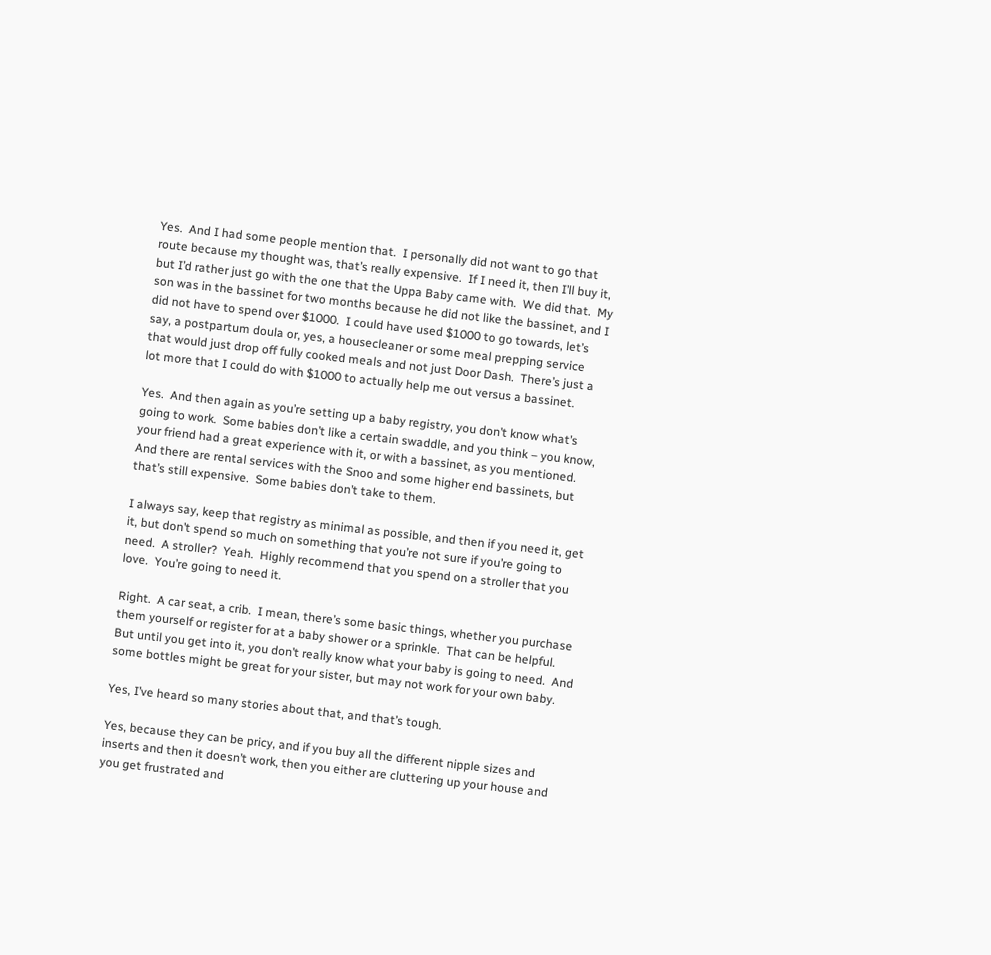Yes.  And I had some people mention that.  I personally did not want to go that route because my thought was, that’s really expensive.  If I need it, then I’ll buy it, but I’d rather just go with the one that the Uppa Baby came with.  We did that.  My son was in the bassinet for two months because he did not like the bassinet, and I did not have to spend over $1000.  I could have used $1000 to go towards, let’s say, a postpartum doula or, yes, a housecleaner or some meal prepping service that would just drop off fully cooked meals and not just Door Dash.  There’s just a lot more that I could do with $1000 to actually help me out versus a bassinet.

Yes.  And then again as you’re setting up a baby registry, you don’t know what’s going to work.  Some babies don’t like a certain swaddle, and you think – you know, your friend had a great experience with it, or with a bassinet, as you mentioned.  And there are rental services with the Snoo and some higher end bassinets, but that’s still expensive.  Some babies don’t take to them.

I always say, keep that registry as minimal as possible, and then if you need it, get it, but don’t spend so much on something that you’re not sure if you’re going to need.  A stroller?  Yeah.  Highly recommend that you spend on a stroller that you love.  You’re going to need it.

Right.  A car seat, a crib.  I mean, there’s some basic things, whether you purchase them yourself or register for at a baby shower or a sprinkle.  That can be helpful.  But until you get into it, you don’t really know what your baby is going to need.  And some bottles might be great for your sister, but may not work for your own baby.

Yes, I’ve heard so many stories about that, and that’s tough.

Yes, because they can be pricy, and if you buy all the different nipple sizes and inserts and then it doesn’t work, then you either are cluttering up your house and you get frustrated and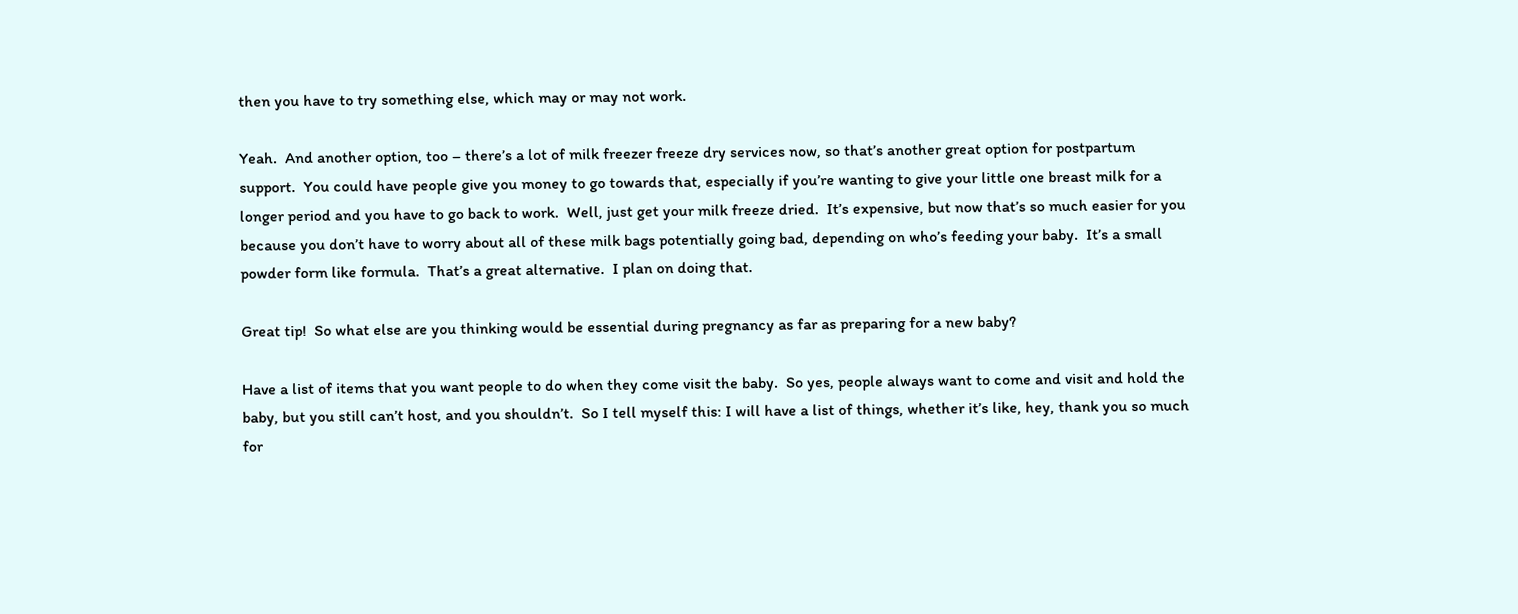then you have to try something else, which may or may not work.

Yeah.  And another option, too – there’s a lot of milk freezer freeze dry services now, so that’s another great option for postpartum support.  You could have people give you money to go towards that, especially if you’re wanting to give your little one breast milk for a longer period and you have to go back to work.  Well, just get your milk freeze dried.  It’s expensive, but now that’s so much easier for you because you don’t have to worry about all of these milk bags potentially going bad, depending on who’s feeding your baby.  It’s a small powder form like formula.  That’s a great alternative.  I plan on doing that.

Great tip!  So what else are you thinking would be essential during pregnancy as far as preparing for a new baby?

Have a list of items that you want people to do when they come visit the baby.  So yes, people always want to come and visit and hold the baby, but you still can’t host, and you shouldn’t.  So I tell myself this: I will have a list of things, whether it’s like, hey, thank you so much for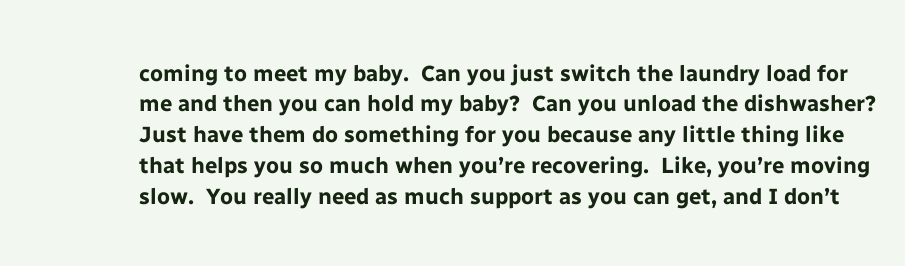coming to meet my baby.  Can you just switch the laundry load for me and then you can hold my baby?  Can you unload the dishwasher?  Just have them do something for you because any little thing like that helps you so much when you’re recovering.  Like, you’re moving slow.  You really need as much support as you can get, and I don’t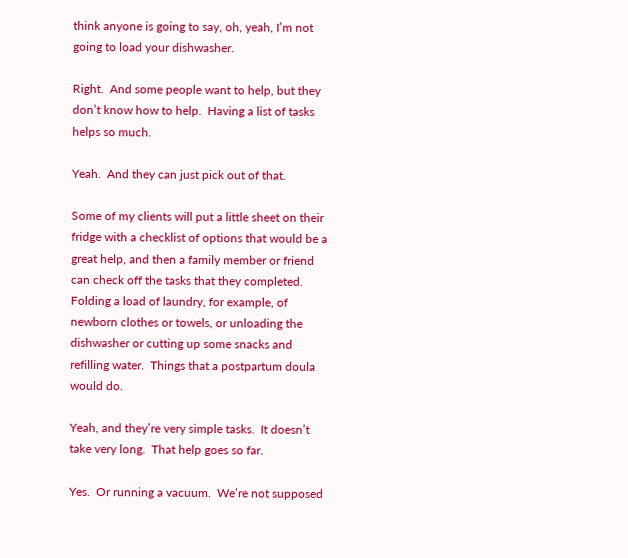think anyone is going to say, oh, yeah, I’m not going to load your dishwasher.

Right.  And some people want to help, but they don’t know how to help.  Having a list of tasks helps so much.

Yeah.  And they can just pick out of that.

Some of my clients will put a little sheet on their fridge with a checklist of options that would be a great help, and then a family member or friend can check off the tasks that they completed.  Folding a load of laundry, for example, of newborn clothes or towels, or unloading the dishwasher or cutting up some snacks and refilling water.  Things that a postpartum doula would do.

Yeah, and they’re very simple tasks.  It doesn’t take very long.  That help goes so far.

Yes.  Or running a vacuum.  We’re not supposed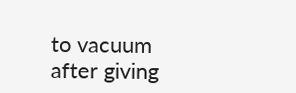to vacuum after giving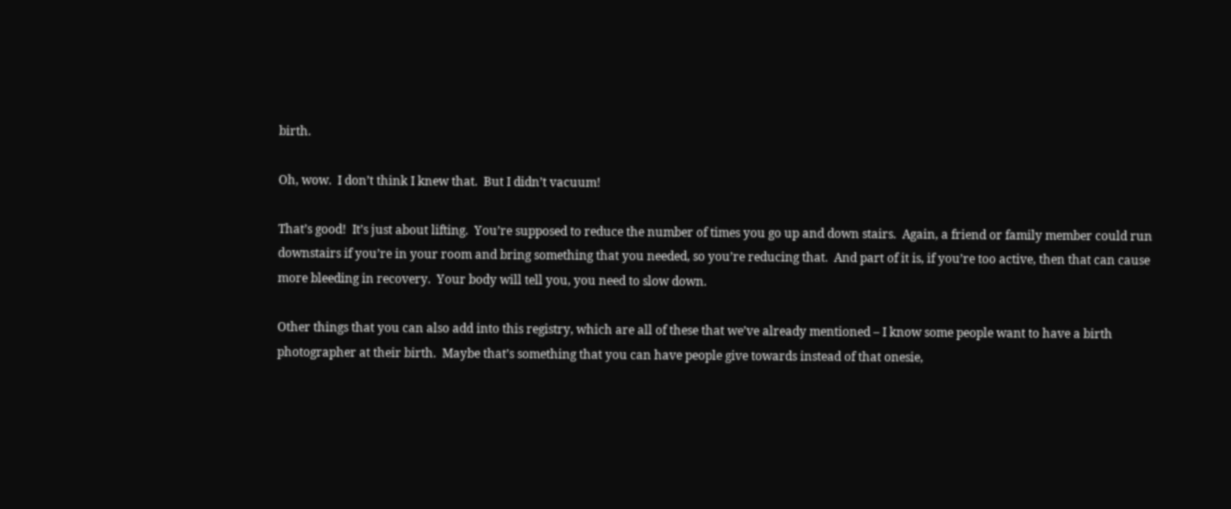birth.

Oh, wow.  I don’t think I knew that.  But I didn’t vacuum!

That’s good!  It’s just about lifting.  You’re supposed to reduce the number of times you go up and down stairs.  Again, a friend or family member could run downstairs if you’re in your room and bring something that you needed, so you’re reducing that.  And part of it is, if you’re too active, then that can cause more bleeding in recovery.  Your body will tell you, you need to slow down.

Other things that you can also add into this registry, which are all of these that we’ve already mentioned – I know some people want to have a birth photographer at their birth.  Maybe that’s something that you can have people give towards instead of that onesie,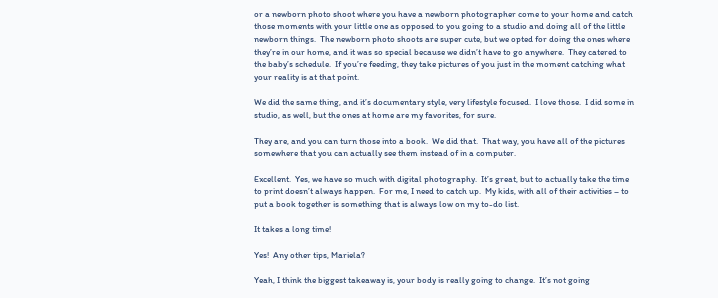or a newborn photo shoot where you have a newborn photographer come to your home and catch those moments with your little one as opposed to you going to a studio and doing all of the little newborn things.  The newborn photo shoots are super cute, but we opted for doing the ones where they’re in our home, and it was so special because we didn’t have to go anywhere.  They catered to the baby’s schedule.  If you’re feeding, they take pictures of you just in the moment catching what your reality is at that point.

We did the same thing, and it’s documentary style, very lifestyle focused.  I love those.  I did some in studio, as well, but the ones at home are my favorites, for sure.

They are, and you can turn those into a book.  We did that.  That way, you have all of the pictures somewhere that you can actually see them instead of in a computer.

Excellent.  Yes, we have so much with digital photography.  It’s great, but to actually take the time to print doesn’t always happen.  For me, I need to catch up.  My kids, with all of their activities – to put a book together is something that is always low on my to-do list.

It takes a long time!

Yes!  Any other tips, Mariela?

Yeah, I think the biggest takeaway is, your body is really going to change.  It’s not going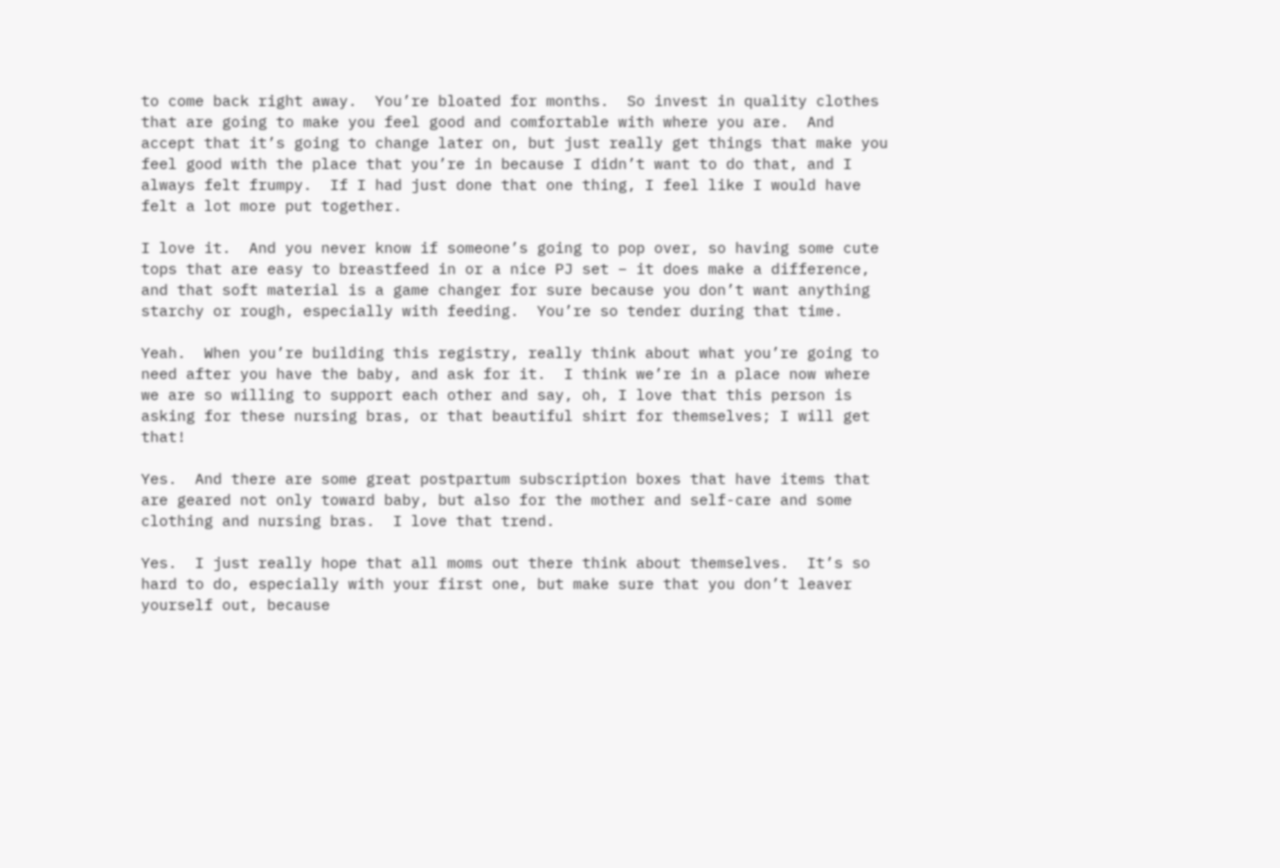to come back right away.  You’re bloated for months.  So invest in quality clothes that are going to make you feel good and comfortable with where you are.  And accept that it’s going to change later on, but just really get things that make you feel good with the place that you’re in because I didn’t want to do that, and I always felt frumpy.  If I had just done that one thing, I feel like I would have felt a lot more put together.

I love it.  And you never know if someone’s going to pop over, so having some cute tops that are easy to breastfeed in or a nice PJ set – it does make a difference, and that soft material is a game changer for sure because you don’t want anything starchy or rough, especially with feeding.  You’re so tender during that time.

Yeah.  When you’re building this registry, really think about what you’re going to need after you have the baby, and ask for it.  I think we’re in a place now where we are so willing to support each other and say, oh, I love that this person is asking for these nursing bras, or that beautiful shirt for themselves; I will get that!

Yes.  And there are some great postpartum subscription boxes that have items that are geared not only toward baby, but also for the mother and self-care and some clothing and nursing bras.  I love that trend.

Yes.  I just really hope that all moms out there think about themselves.  It’s so hard to do, especially with your first one, but make sure that you don’t leaver yourself out, because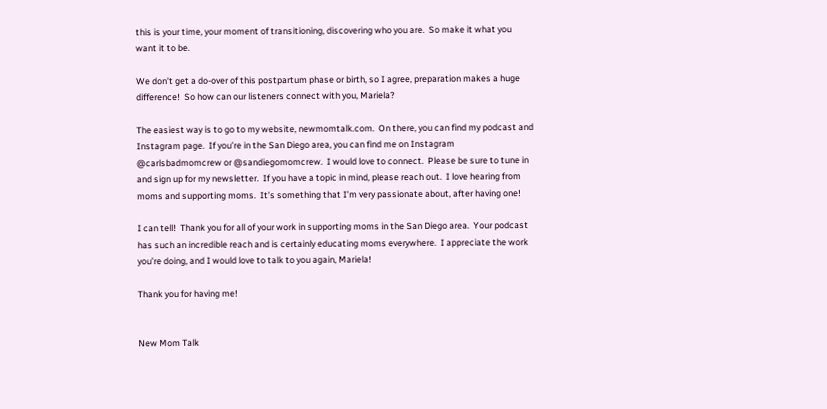this is your time, your moment of transitioning, discovering who you are.  So make it what you want it to be.

We don’t get a do-over of this postpartum phase or birth, so I agree, preparation makes a huge difference!  So how can our listeners connect with you, Mariela?

The easiest way is to go to my website, newmomtalk.com.  On there, you can find my podcast and Instagram page.  If you’re in the San Diego area, you can find me on Instagram @carlsbadmomcrew or @sandiegomomcrew.  I would love to connect.  Please be sure to tune in and sign up for my newsletter.  If you have a topic in mind, please reach out.  I love hearing from moms and supporting moms.  It’s something that I’m very passionate about, after having one!

I can tell!  Thank you for all of your work in supporting moms in the San Diego area.  Your podcast has such an incredible reach and is certainly educating moms everywhere.  I appreciate the work you’re doing, and I would love to talk to you again, Mariela!

Thank you for having me!


New Mom Talk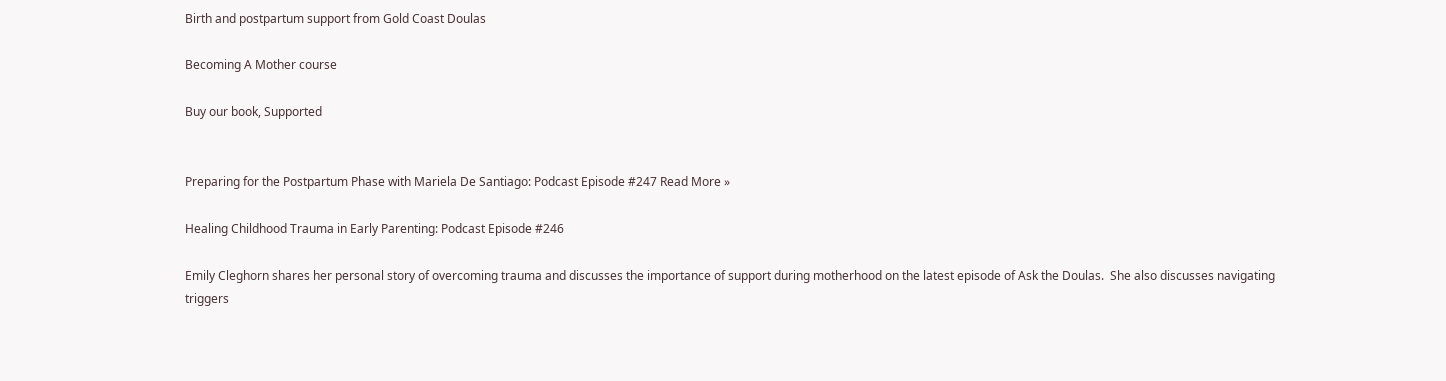Birth and postpartum support from Gold Coast Doulas

Becoming A Mother course

Buy our book, Supported


Preparing for the Postpartum Phase with Mariela De Santiago: Podcast Episode #247 Read More »

Healing Childhood Trauma in Early Parenting: Podcast Episode #246

Emily Cleghorn shares her personal story of overcoming trauma and discusses the importance of support during motherhood on the latest episode of Ask the Doulas.  She also discusses navigating triggers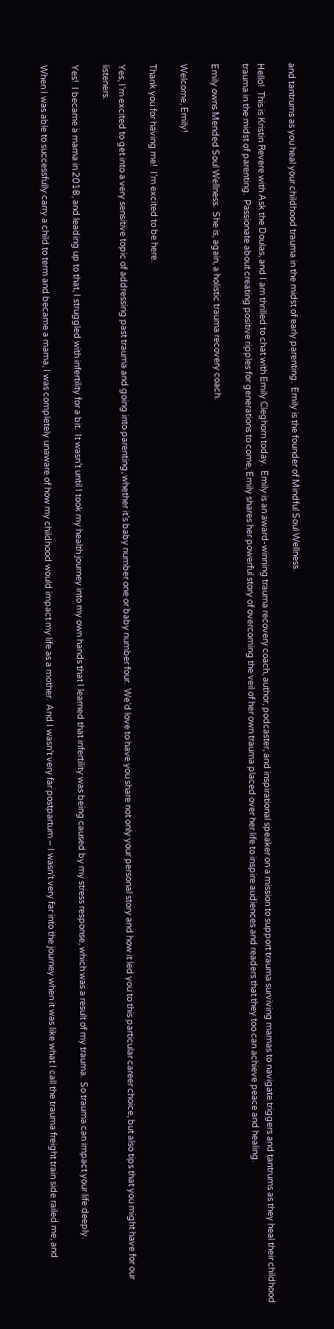and tantrums as you heal your childhood trauma in the midst of early parenting.  Emily is the founder of Mindful Soul Wellness.

Hello!  This is Kristin Revere with Ask the Doulas, and I am thrilled to chat with Emily Cleghorn today.  Emily is an award-winning trauma recovery coach, author, podcaster, and inspirational speaker on a mission to support trauma surviving mamas to navigate triggers and tantrums as they heal their childhood trauma in the midst of parenting.  Passionate about creating positive ripples for generations to come, Emily shares her powerful story of overcoming the veil of her own trauma placed over her life to inspire audiences and readers that they too can achieve peace and healing.

Emily owns Mended Soul Wellness.  She is, again, a holistic trauma recovery coach.

Welcome, Emily!

Thank you for having me!  I’m excited to be here.

Yes, I’m excited to get into a very sensitive topic of addressing past trauma and going into parenting, whether it’s baby number one or baby number four.  We’d love to have you share not only your personal story and how it led you to this particular career choice, but also tips that you might have for our listeners.

Yes!  I became a mama in 2018, and leading up to that, I struggled with infertility for a bit.  It wasn’t until I took my health journey into my own hands that I learned that infertility was being caused by my stress response, which was a result of my trauma.  So trauma can impact your life deeply.

When I was able to successfully carry a child to term and became a mama, I was completely unaware of how my childhood would impact my life as a mother.  And I wasn’t very far postpartum – I wasn’t very far into the journey when it was like what I call the trauma freight train side railed me, and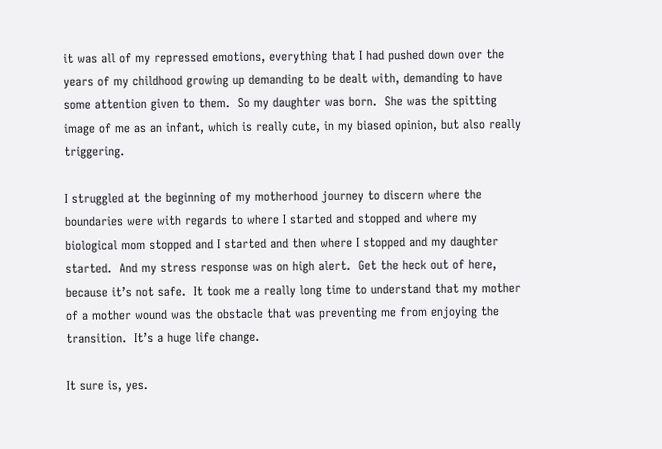it was all of my repressed emotions, everything that I had pushed down over the years of my childhood growing up demanding to be dealt with, demanding to have some attention given to them.  So my daughter was born.  She was the spitting image of me as an infant, which is really cute, in my biased opinion, but also really triggering.

I struggled at the beginning of my motherhood journey to discern where the boundaries were with regards to where I started and stopped and where my biological mom stopped and I started and then where I stopped and my daughter started.  And my stress response was on high alert.  Get the heck out of here, because it’s not safe.  It took me a really long time to understand that my mother of a mother wound was the obstacle that was preventing me from enjoying the transition.  It’s a huge life change.

It sure is, yes.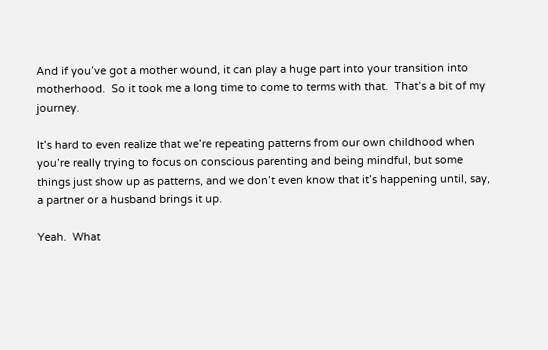And if you’ve got a mother wound, it can play a huge part into your transition into motherhood.  So it took me a long time to come to terms with that.  That’s a bit of my journey.

It’s hard to even realize that we’re repeating patterns from our own childhood when you’re really trying to focus on conscious parenting and being mindful, but some things just show up as patterns, and we don’t even know that it’s happening until, say, a partner or a husband brings it up.

Yeah.  What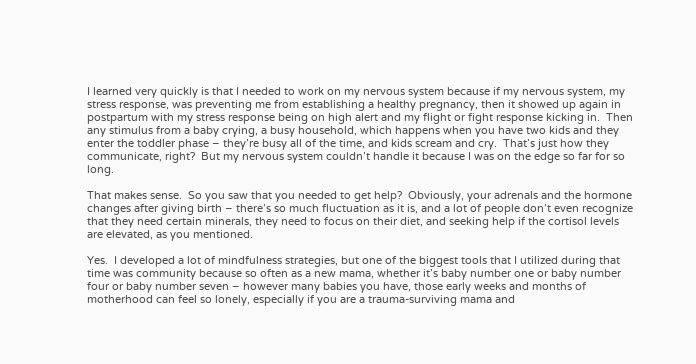I learned very quickly is that I needed to work on my nervous system because if my nervous system, my stress response, was preventing me from establishing a healthy pregnancy, then it showed up again in postpartum with my stress response being on high alert and my flight or fight response kicking in.  Then any stimulus from a baby crying, a busy household, which happens when you have two kids and they enter the toddler phase – they’re busy all of the time, and kids scream and cry.  That’s just how they communicate, right?  But my nervous system couldn’t handle it because I was on the edge so far for so long.

That makes sense.  So you saw that you needed to get help?  Obviously, your adrenals and the hormone changes after giving birth – there’s so much fluctuation as it is, and a lot of people don’t even recognize that they need certain minerals, they need to focus on their diet, and seeking help if the cortisol levels are elevated, as you mentioned.

Yes.  I developed a lot of mindfulness strategies, but one of the biggest tools that I utilized during that time was community because so often as a new mama, whether it’s baby number one or baby number four or baby number seven – however many babies you have, those early weeks and months of motherhood can feel so lonely, especially if you are a trauma-surviving mama and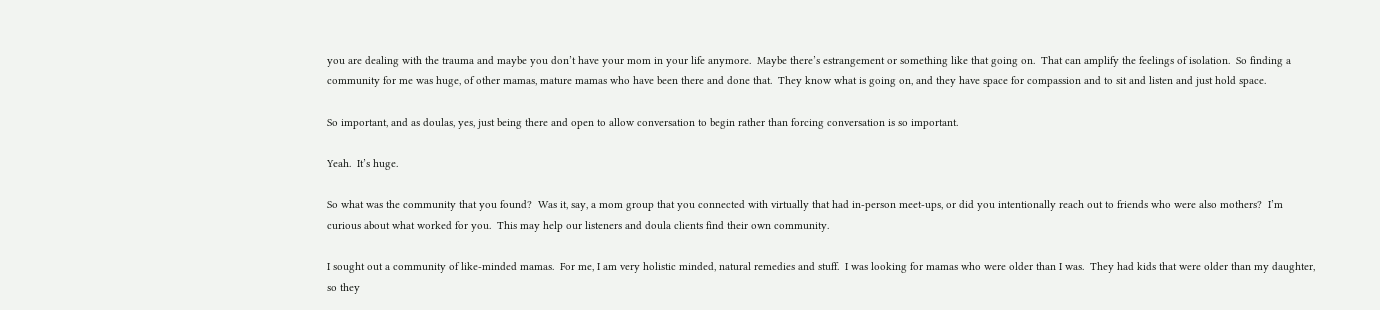you are dealing with the trauma and maybe you don’t have your mom in your life anymore.  Maybe there’s estrangement or something like that going on.  That can amplify the feelings of isolation.  So finding a community for me was huge, of other mamas, mature mamas who have been there and done that.  They know what is going on, and they have space for compassion and to sit and listen and just hold space.

So important, and as doulas, yes, just being there and open to allow conversation to begin rather than forcing conversation is so important.

Yeah.  It’s huge.

So what was the community that you found?  Was it, say, a mom group that you connected with virtually that had in-person meet-ups, or did you intentionally reach out to friends who were also mothers?  I’m curious about what worked for you.  This may help our listeners and doula clients find their own community.

I sought out a community of like-minded mamas.  For me, I am very holistic minded, natural remedies and stuff.  I was looking for mamas who were older than I was.  They had kids that were older than my daughter, so they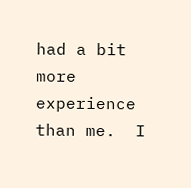had a bit more experience than me.  I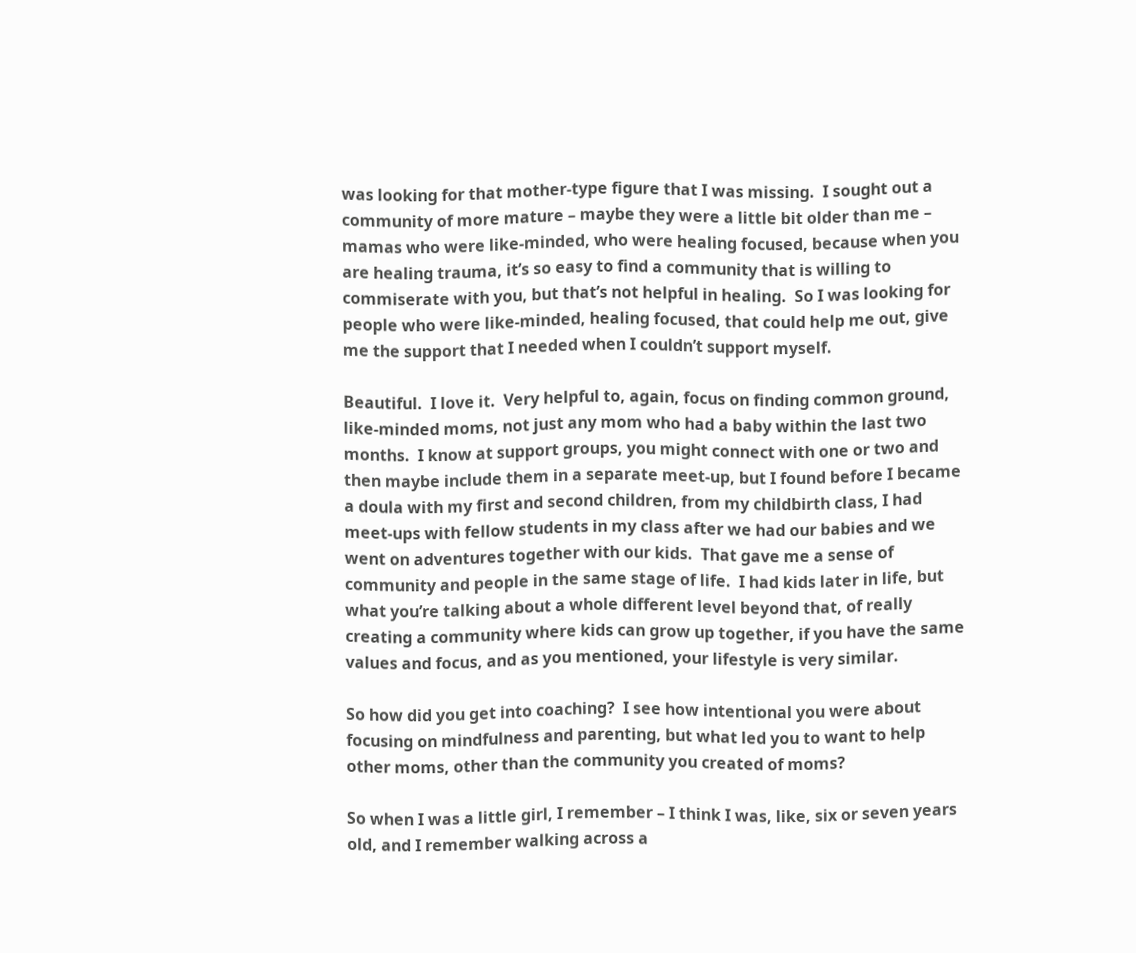was looking for that mother-type figure that I was missing.  I sought out a community of more mature – maybe they were a little bit older than me – mamas who were like-minded, who were healing focused, because when you are healing trauma, it’s so easy to find a community that is willing to commiserate with you, but that’s not helpful in healing.  So I was looking for people who were like-minded, healing focused, that could help me out, give me the support that I needed when I couldn’t support myself.

Beautiful.  I love it.  Very helpful to, again, focus on finding common ground, like-minded moms, not just any mom who had a baby within the last two months.  I know at support groups, you might connect with one or two and then maybe include them in a separate meet-up, but I found before I became a doula with my first and second children, from my childbirth class, I had meet-ups with fellow students in my class after we had our babies and we went on adventures together with our kids.  That gave me a sense of community and people in the same stage of life.  I had kids later in life, but what you’re talking about a whole different level beyond that, of really creating a community where kids can grow up together, if you have the same values and focus, and as you mentioned, your lifestyle is very similar.

So how did you get into coaching?  I see how intentional you were about focusing on mindfulness and parenting, but what led you to want to help other moms, other than the community you created of moms?

So when I was a little girl, I remember – I think I was, like, six or seven years old, and I remember walking across a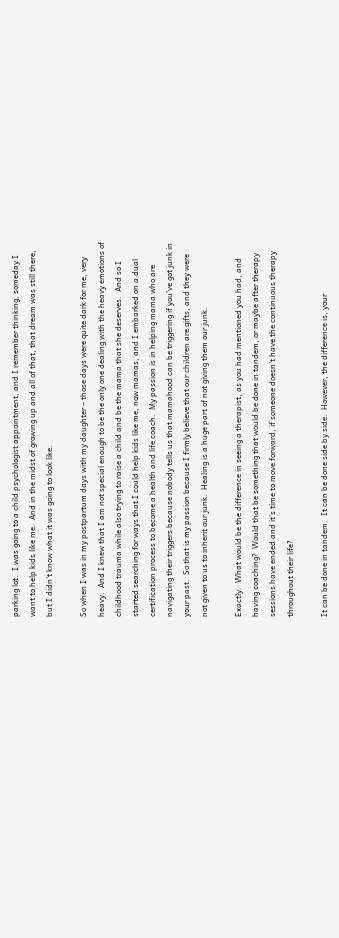parking lot.  I was going to a child psychologist appointment, and I remember thinking, someday I want to help kids like me.  And in the midst of growing up and all of that, that dream was still there, but I didn’t know what it was going to look like.

So when I was in my postpartum days with my daughter – those days were quite dark for me, very heavy.  And I knew that I am not special enough to be the only one dealing with the heavy emotions of childhood trauma while also trying to raise a child and be the mama that she deserves.  And so I started searching for ways that I could help kids like me, now mamas, and I embarked on a dual certification process to become a health and life coach.  My passion is in helping mama who are navigating their triggers because nobody tells us that mamahood can be triggering if you’ve got junk in your past.  So that is my passion because I firmly believe that our children are gifts, and they were not given to us to inherit our junk.  Healing is a huge part of not giving them our junk.

Exactly.  What would be the difference in seeing a therapist, as you had mentioned you had, and having coaching?  Would that be something that would be done in tandem, or maybe after therapy sessions have ended and it’s time to move forward, if someone doesn’t have the continuous therapy throughout their life?

It can be done in tandem.  It can be done side by side.  However, the difference is, your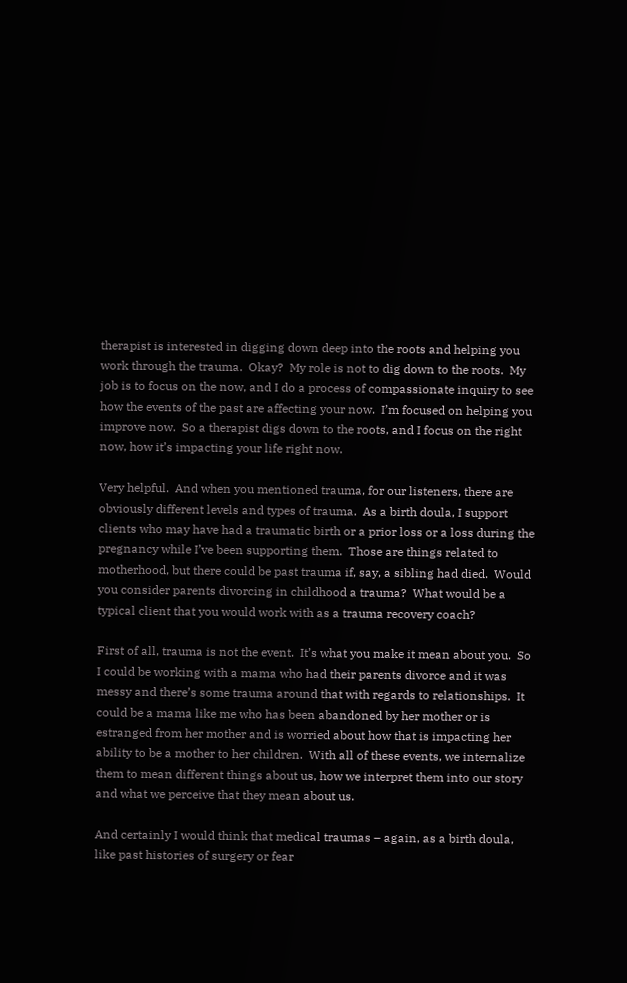therapist is interested in digging down deep into the roots and helping you work through the trauma.  Okay?  My role is not to dig down to the roots.  My job is to focus on the now, and I do a process of compassionate inquiry to see how the events of the past are affecting your now.  I’m focused on helping you improve now.  So a therapist digs down to the roots, and I focus on the right now, how it’s impacting your life right now.

Very helpful.  And when you mentioned trauma, for our listeners, there are obviously different levels and types of trauma.  As a birth doula, I support clients who may have had a traumatic birth or a prior loss or a loss during the pregnancy while I’ve been supporting them.  Those are things related to motherhood, but there could be past trauma if, say, a sibling had died.  Would you consider parents divorcing in childhood a trauma?  What would be a typical client that you would work with as a trauma recovery coach?

First of all, trauma is not the event.  It’s what you make it mean about you.  So I could be working with a mama who had their parents divorce and it was messy and there’s some trauma around that with regards to relationships.  It could be a mama like me who has been abandoned by her mother or is estranged from her mother and is worried about how that is impacting her ability to be a mother to her children.  With all of these events, we internalize them to mean different things about us, how we interpret them into our story and what we perceive that they mean about us.

And certainly I would think that medical traumas – again, as a birth doula, like past histories of surgery or fear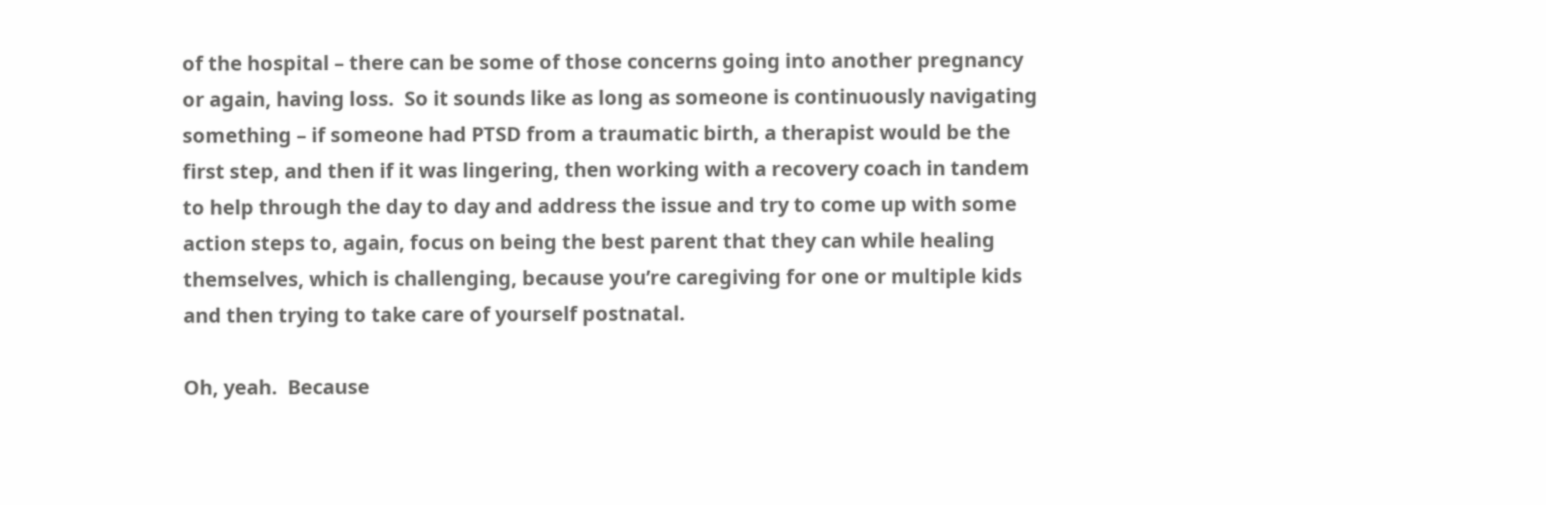of the hospital – there can be some of those concerns going into another pregnancy or again, having loss.  So it sounds like as long as someone is continuously navigating something – if someone had PTSD from a traumatic birth, a therapist would be the first step, and then if it was lingering, then working with a recovery coach in tandem to help through the day to day and address the issue and try to come up with some action steps to, again, focus on being the best parent that they can while healing themselves, which is challenging, because you’re caregiving for one or multiple kids and then trying to take care of yourself postnatal.

Oh, yeah.  Because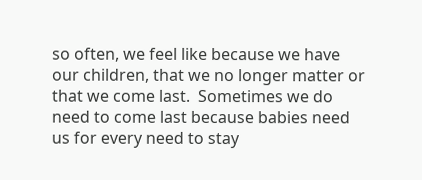so often, we feel like because we have our children, that we no longer matter or that we come last.  Sometimes we do need to come last because babies need us for every need to stay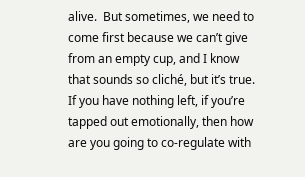alive.  But sometimes, we need to come first because we can’t give from an empty cup, and I know that sounds so cliché, but it’s true.  If you have nothing left, if you’re tapped out emotionally, then how are you going to co-regulate with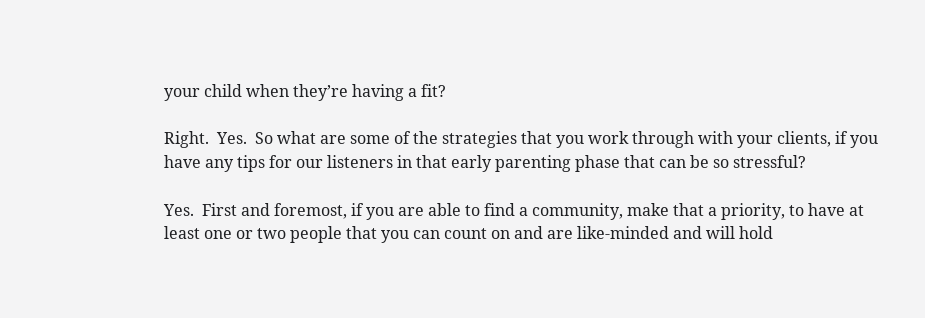your child when they’re having a fit?

Right.  Yes.  So what are some of the strategies that you work through with your clients, if you have any tips for our listeners in that early parenting phase that can be so stressful?

Yes.  First and foremost, if you are able to find a community, make that a priority, to have at least one or two people that you can count on and are like-minded and will hold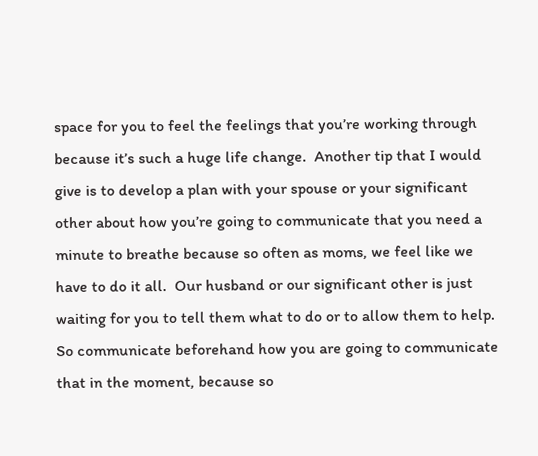space for you to feel the feelings that you’re working through because it’s such a huge life change.  Another tip that I would give is to develop a plan with your spouse or your significant other about how you’re going to communicate that you need a minute to breathe because so often as moms, we feel like we have to do it all.  Our husband or our significant other is just waiting for you to tell them what to do or to allow them to help.  So communicate beforehand how you are going to communicate that in the moment, because so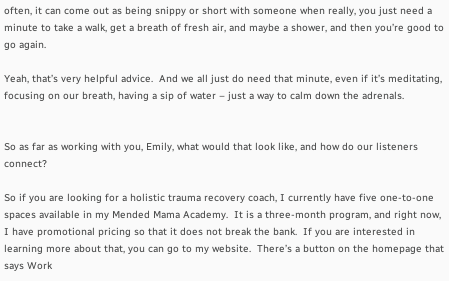often, it can come out as being snippy or short with someone when really, you just need a minute to take a walk, get a breath of fresh air, and maybe a shower, and then you’re good to go again.

Yeah, that’s very helpful advice.  And we all just do need that minute, even if it’s meditating, focusing on our breath, having a sip of water – just a way to calm down the adrenals.


So as far as working with you, Emily, what would that look like, and how do our listeners connect?

So if you are looking for a holistic trauma recovery coach, I currently have five one-to-one spaces available in my Mended Mama Academy.  It is a three-month program, and right now, I have promotional pricing so that it does not break the bank.  If you are interested in learning more about that, you can go to my website.  There’s a button on the homepage that says Work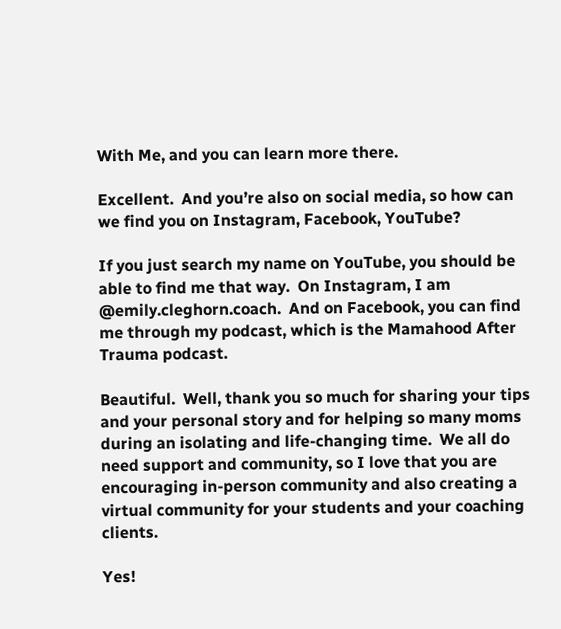With Me, and you can learn more there.

Excellent.  And you’re also on social media, so how can we find you on Instagram, Facebook, YouTube?

If you just search my name on YouTube, you should be able to find me that way.  On Instagram, I am @emily.cleghorn.coach.  And on Facebook, you can find me through my podcast, which is the Mamahood After Trauma podcast.

Beautiful.  Well, thank you so much for sharing your tips and your personal story and for helping so many moms during an isolating and life-changing time.  We all do need support and community, so I love that you are encouraging in-person community and also creating a virtual community for your students and your coaching clients.

Yes!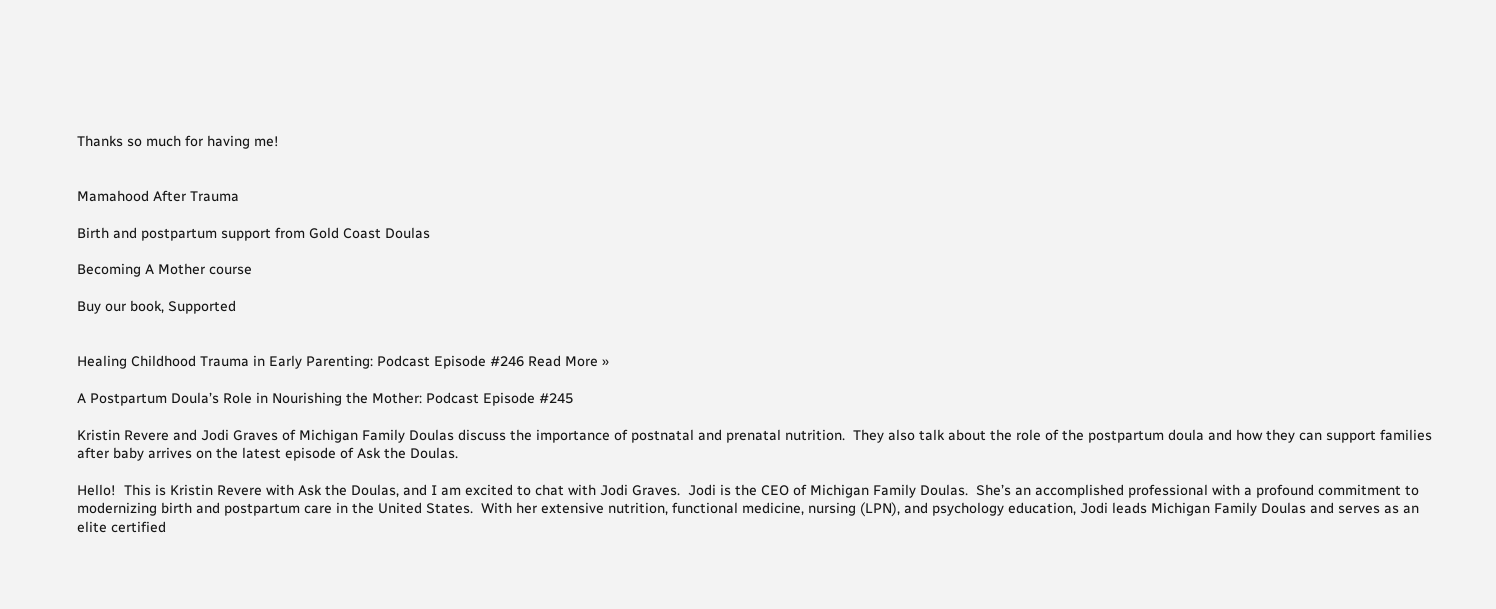Thanks so much for having me!


Mamahood After Trauma

Birth and postpartum support from Gold Coast Doulas

Becoming A Mother course

Buy our book, Supported


Healing Childhood Trauma in Early Parenting: Podcast Episode #246 Read More »

A Postpartum Doula’s Role in Nourishing the Mother: Podcast Episode #245

Kristin Revere and Jodi Graves of Michigan Family Doulas discuss the importance of postnatal and prenatal nutrition.  They also talk about the role of the postpartum doula and how they can support families after baby arrives on the latest episode of Ask the Doulas.

Hello!  This is Kristin Revere with Ask the Doulas, and I am excited to chat with Jodi Graves.  Jodi is the CEO of Michigan Family Doulas.  She’s an accomplished professional with a profound commitment to modernizing birth and postpartum care in the United States.  With her extensive nutrition, functional medicine, nursing (LPN), and psychology education, Jodi leads Michigan Family Doulas and serves as an elite certified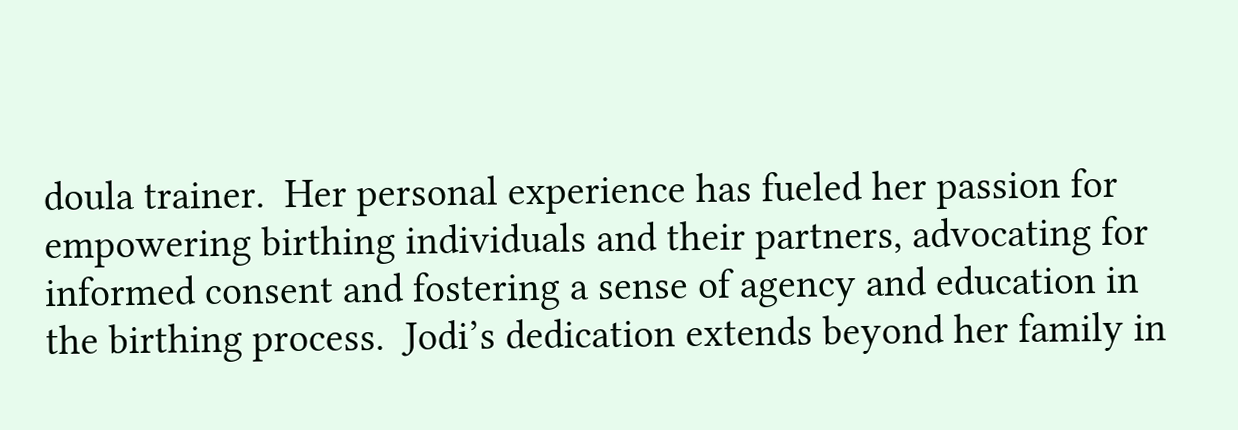doula trainer.  Her personal experience has fueled her passion for empowering birthing individuals and their partners, advocating for informed consent and fostering a sense of agency and education in the birthing process.  Jodi’s dedication extends beyond her family in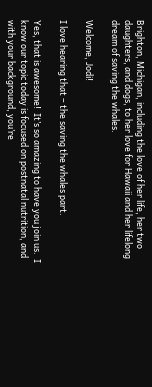Brighton, Michigan, including the love of her life, her two daughters, and dogs, to her love for Hawaii and her lifelong dream of saving the whales.

Welcome, Jodi!

I love hearing that – the saving the whales part.

Yes, that is awesome!  It’s so amazing to have you join us.  I know our topic today is focused on postnatal nutrition, and with your background, you’re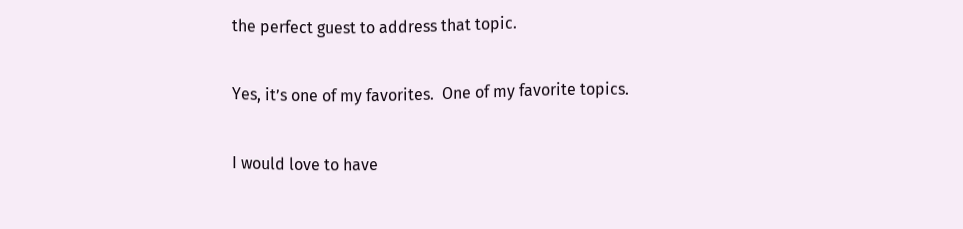the perfect guest to address that topic.

Yes, it’s one of my favorites.  One of my favorite topics.

I would love to have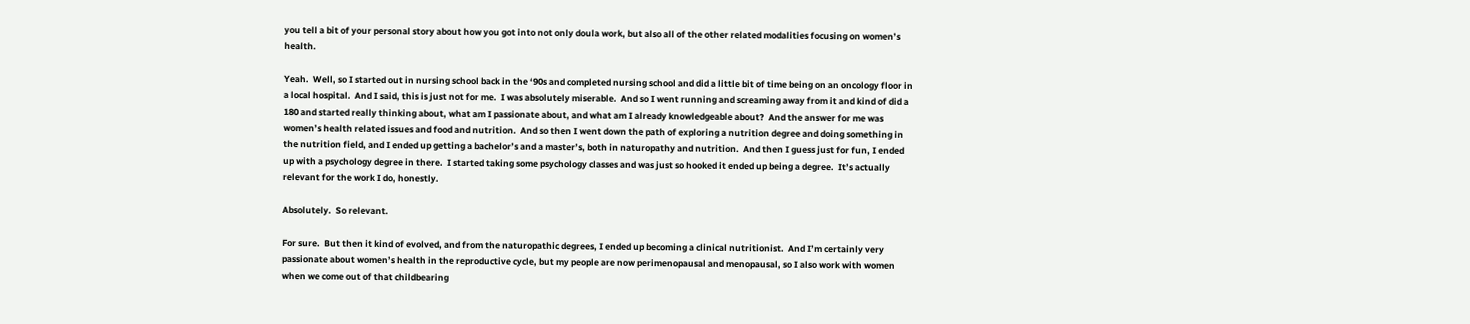you tell a bit of your personal story about how you got into not only doula work, but also all of the other related modalities focusing on women’s health.

Yeah.  Well, so I started out in nursing school back in the ‘90s and completed nursing school and did a little bit of time being on an oncology floor in a local hospital.  And I said, this is just not for me.  I was absolutely miserable.  And so I went running and screaming away from it and kind of did a 180 and started really thinking about, what am I passionate about, and what am I already knowledgeable about?  And the answer for me was women’s health related issues and food and nutrition.  And so then I went down the path of exploring a nutrition degree and doing something in the nutrition field, and I ended up getting a bachelor’s and a master’s, both in naturopathy and nutrition.  And then I guess just for fun, I ended up with a psychology degree in there.  I started taking some psychology classes and was just so hooked it ended up being a degree.  It’s actually relevant for the work I do, honestly.

Absolutely.  So relevant.

For sure.  But then it kind of evolved, and from the naturopathic degrees, I ended up becoming a clinical nutritionist.  And I’m certainly very passionate about women’s health in the reproductive cycle, but my people are now perimenopausal and menopausal, so I also work with women when we come out of that childbearing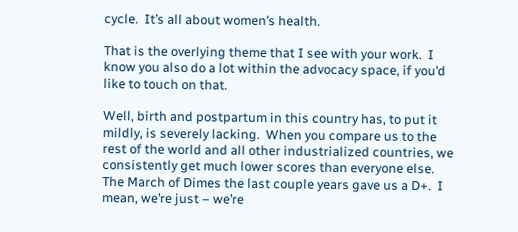cycle.  It’s all about women’s health.

That is the overlying theme that I see with your work.  I know you also do a lot within the advocacy space, if you’d like to touch on that.

Well, birth and postpartum in this country has, to put it mildly, is severely lacking.  When you compare us to the rest of the world and all other industrialized countries, we consistently get much lower scores than everyone else.  The March of Dimes the last couple years gave us a D+.  I mean, we’re just – we’re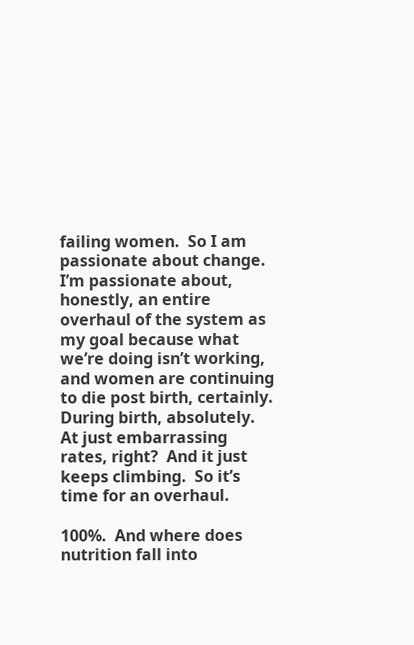failing women.  So I am passionate about change.  I’m passionate about, honestly, an entire overhaul of the system as my goal because what we’re doing isn’t working, and women are continuing to die post birth, certainly.  During birth, absolutely.  At just embarrassing rates, right?  And it just keeps climbing.  So it’s time for an overhaul.

100%.  And where does nutrition fall into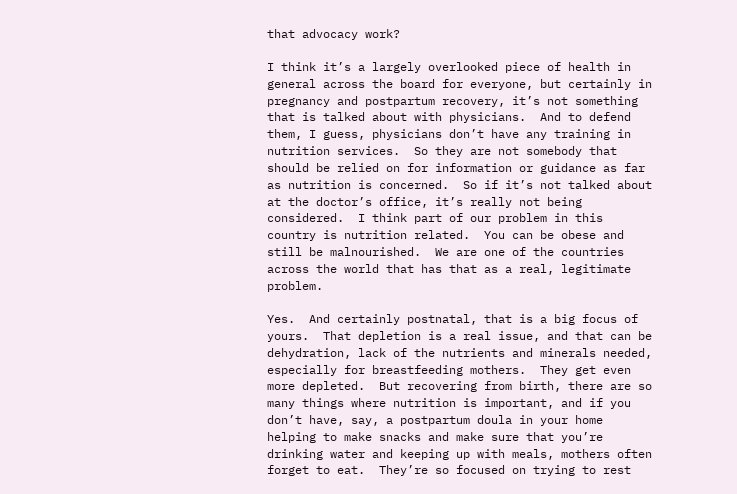that advocacy work?

I think it’s a largely overlooked piece of health in general across the board for everyone, but certainly in pregnancy and postpartum recovery, it’s not something that is talked about with physicians.  And to defend them, I guess, physicians don’t have any training in nutrition services.  So they are not somebody that should be relied on for information or guidance as far as nutrition is concerned.  So if it’s not talked about at the doctor’s office, it’s really not being considered.  I think part of our problem in this country is nutrition related.  You can be obese and still be malnourished.  We are one of the countries across the world that has that as a real, legitimate problem.

Yes.  And certainly postnatal, that is a big focus of yours.  That depletion is a real issue, and that can be dehydration, lack of the nutrients and minerals needed, especially for breastfeeding mothers.  They get even more depleted.  But recovering from birth, there are so many things where nutrition is important, and if you don’t have, say, a postpartum doula in your home helping to make snacks and make sure that you’re drinking water and keeping up with meals, mothers often forget to eat.  They’re so focused on trying to rest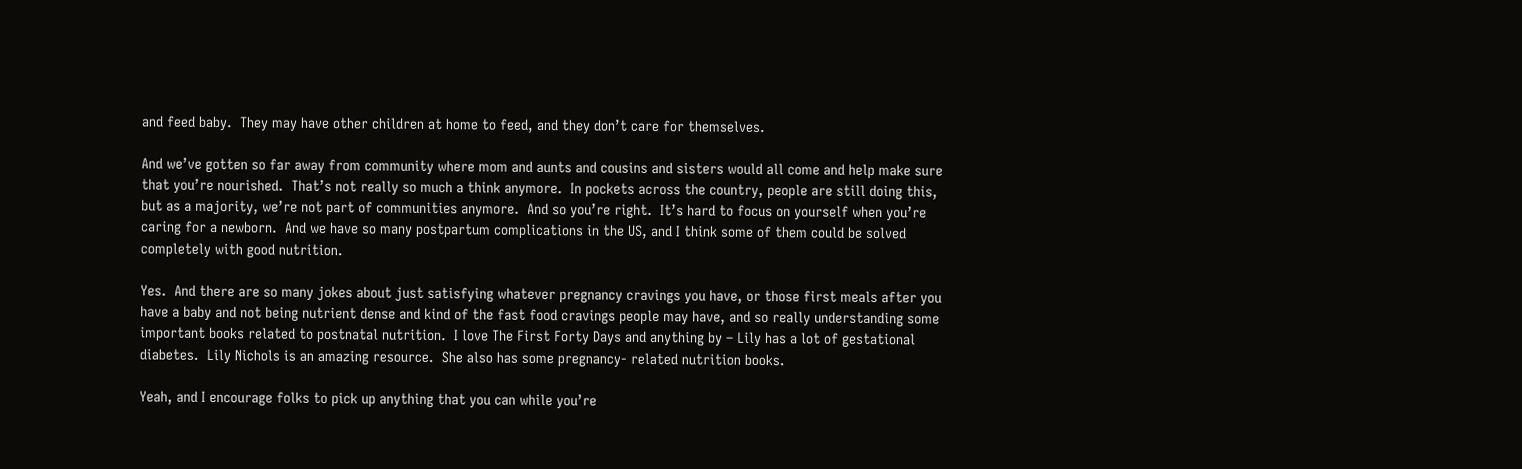and feed baby.  They may have other children at home to feed, and they don’t care for themselves.

And we’ve gotten so far away from community where mom and aunts and cousins and sisters would all come and help make sure that you’re nourished.  That’s not really so much a think anymore.  In pockets across the country, people are still doing this, but as a majority, we’re not part of communities anymore.  And so you’re right.  It’s hard to focus on yourself when you’re caring for a newborn.  And we have so many postpartum complications in the US, and I think some of them could be solved completely with good nutrition.

Yes.  And there are so many jokes about just satisfying whatever pregnancy cravings you have, or those first meals after you have a baby and not being nutrient dense and kind of the fast food cravings people may have, and so really understanding some important books related to postnatal nutrition.  I love The First Forty Days and anything by – Lily has a lot of gestational diabetes.  Lily Nichols is an amazing resource.  She also has some pregnancy- related nutrition books.

Yeah, and I encourage folks to pick up anything that you can while you’re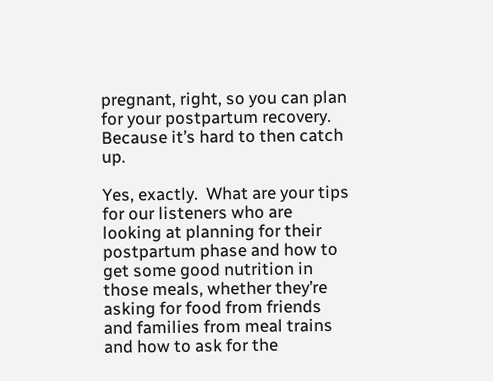pregnant, right, so you can plan for your postpartum recovery.  Because it’s hard to then catch up.

Yes, exactly.  What are your tips for our listeners who are looking at planning for their postpartum phase and how to get some good nutrition in those meals, whether they’re asking for food from friends and families from meal trains and how to ask for the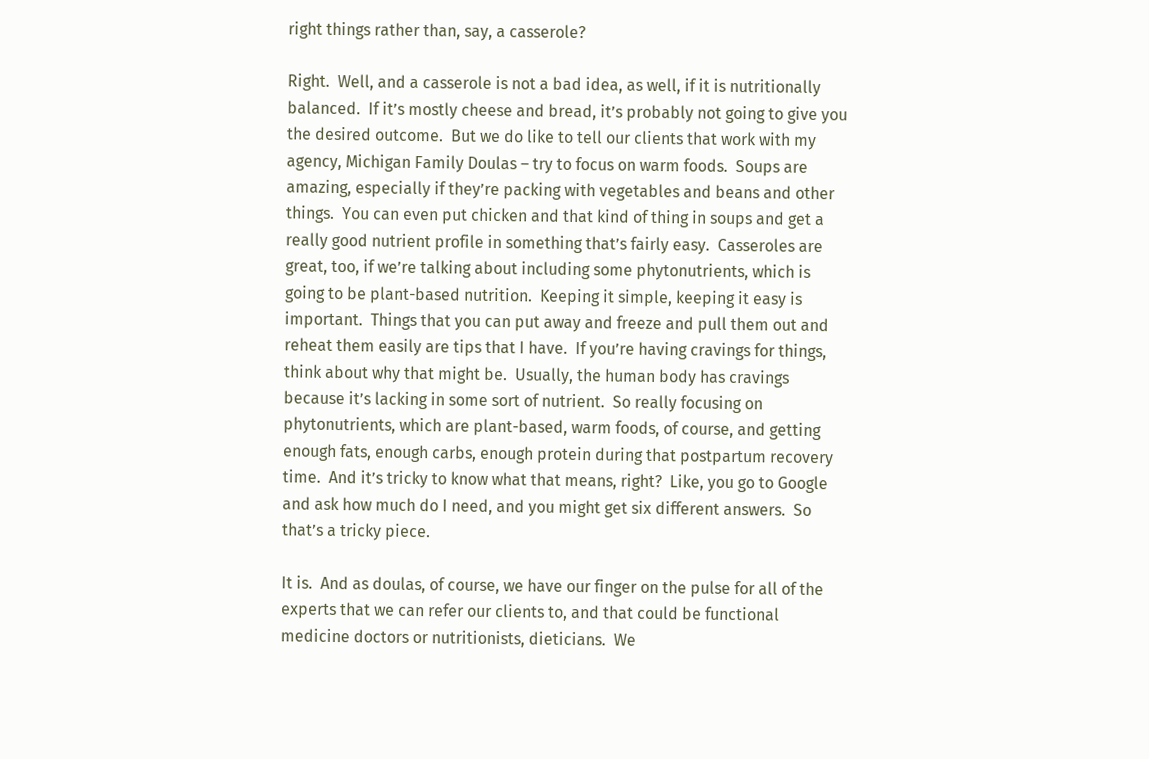right things rather than, say, a casserole?

Right.  Well, and a casserole is not a bad idea, as well, if it is nutritionally balanced.  If it’s mostly cheese and bread, it’s probably not going to give you the desired outcome.  But we do like to tell our clients that work with my agency, Michigan Family Doulas – try to focus on warm foods.  Soups are amazing, especially if they’re packing with vegetables and beans and other things.  You can even put chicken and that kind of thing in soups and get a really good nutrient profile in something that’s fairly easy.  Casseroles are great, too, if we’re talking about including some phytonutrients, which is going to be plant-based nutrition.  Keeping it simple, keeping it easy is important.  Things that you can put away and freeze and pull them out and reheat them easily are tips that I have.  If you’re having cravings for things, think about why that might be.  Usually, the human body has cravings because it’s lacking in some sort of nutrient.  So really focusing on phytonutrients, which are plant-based, warm foods, of course, and getting enough fats, enough carbs, enough protein during that postpartum recovery time.  And it’s tricky to know what that means, right?  Like, you go to Google and ask how much do I need, and you might get six different answers.  So that’s a tricky piece.

It is.  And as doulas, of course, we have our finger on the pulse for all of the experts that we can refer our clients to, and that could be functional medicine doctors or nutritionists, dieticians.  We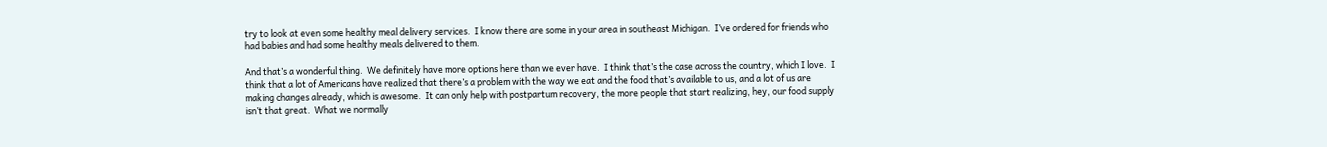try to look at even some healthy meal delivery services.  I know there are some in your area in southeast Michigan.  I’ve ordered for friends who had babies and had some healthy meals delivered to them.

And that’s a wonderful thing.  We definitely have more options here than we ever have.  I think that’s the case across the country, which I love.  I think that a lot of Americans have realized that there’s a problem with the way we eat and the food that’s available to us, and a lot of us are making changes already, which is awesome.  It can only help with postpartum recovery, the more people that start realizing, hey, our food supply isn’t that great.  What we normally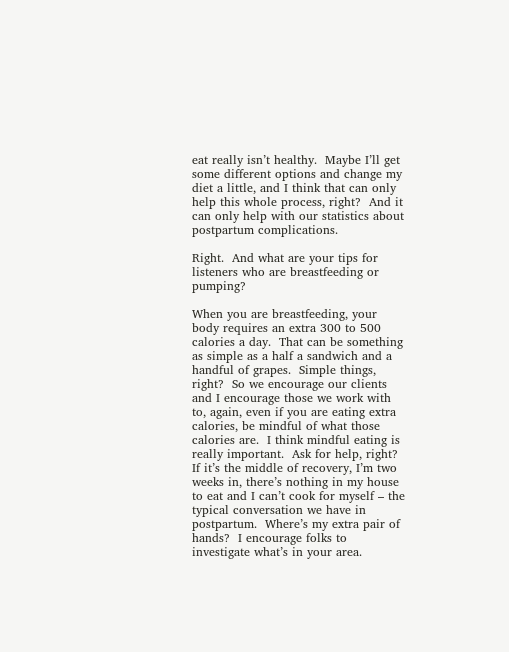eat really isn’t healthy.  Maybe I’ll get some different options and change my diet a little, and I think that can only help this whole process, right?  And it can only help with our statistics about postpartum complications.

Right.  And what are your tips for listeners who are breastfeeding or pumping?

When you are breastfeeding, your body requires an extra 300 to 500 calories a day.  That can be something as simple as a half a sandwich and a handful of grapes.  Simple things, right?  So we encourage our clients and I encourage those we work with to, again, even if you are eating extra calories, be mindful of what those calories are.  I think mindful eating is really important.  Ask for help, right?  If it’s the middle of recovery, I’m two weeks in, there’s nothing in my house to eat and I can’t cook for myself – the typical conversation we have in postpartum.  Where’s my extra pair of hands?  I encourage folks to investigate what’s in your area.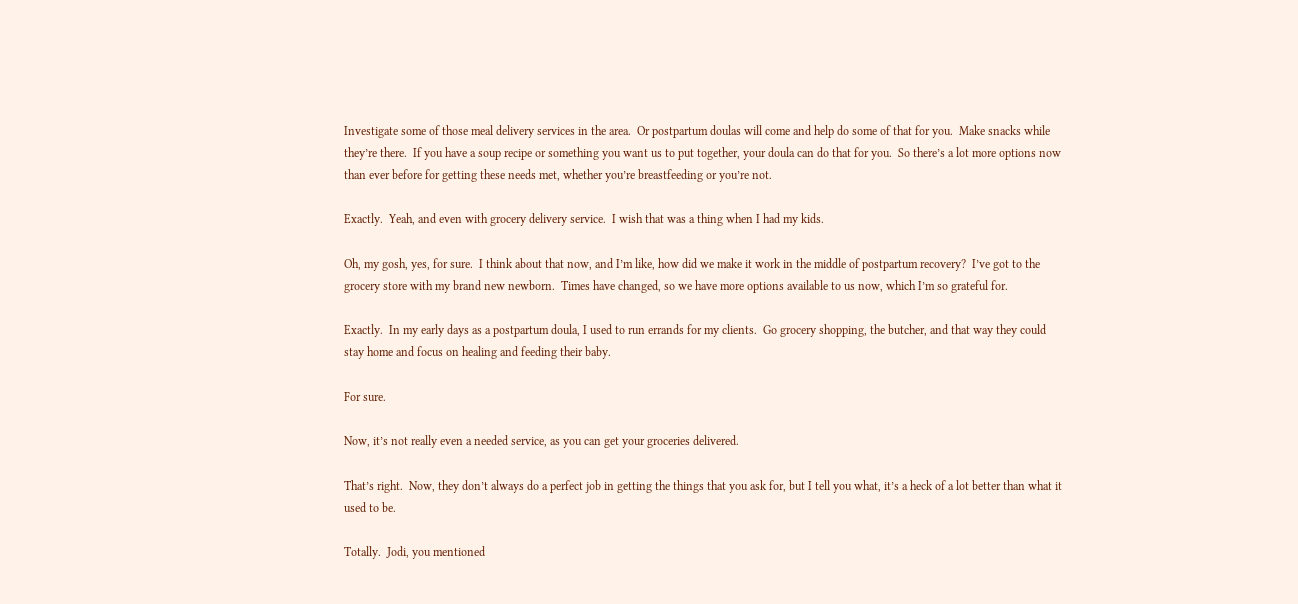Investigate some of those meal delivery services in the area.  Or postpartum doulas will come and help do some of that for you.  Make snacks while they’re there.  If you have a soup recipe or something you want us to put together, your doula can do that for you.  So there’s a lot more options now than ever before for getting these needs met, whether you’re breastfeeding or you’re not.

Exactly.  Yeah, and even with grocery delivery service.  I wish that was a thing when I had my kids.

Oh, my gosh, yes, for sure.  I think about that now, and I’m like, how did we make it work in the middle of postpartum recovery?  I’ve got to the grocery store with my brand new newborn.  Times have changed, so we have more options available to us now, which I’m so grateful for.

Exactly.  In my early days as a postpartum doula, I used to run errands for my clients.  Go grocery shopping, the butcher, and that way they could stay home and focus on healing and feeding their baby.

For sure.

Now, it’s not really even a needed service, as you can get your groceries delivered.

That’s right.  Now, they don’t always do a perfect job in getting the things that you ask for, but I tell you what, it’s a heck of a lot better than what it used to be.

Totally.  Jodi, you mentioned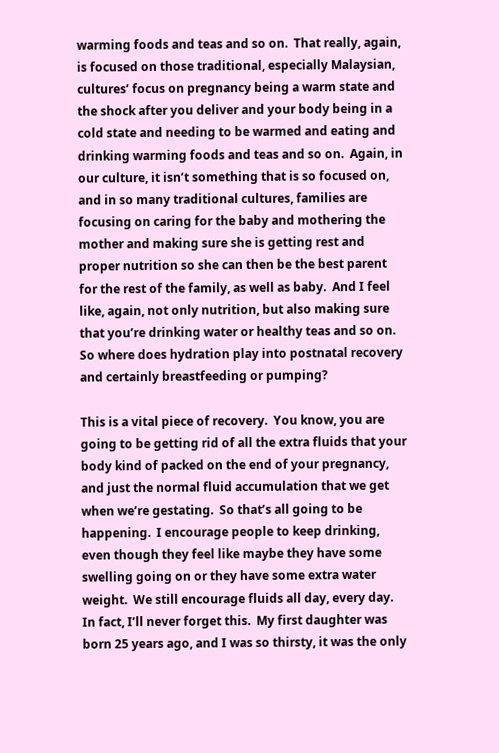warming foods and teas and so on.  That really, again, is focused on those traditional, especially Malaysian, cultures’ focus on pregnancy being a warm state and the shock after you deliver and your body being in a cold state and needing to be warmed and eating and drinking warming foods and teas and so on.  Again, in our culture, it isn’t something that is so focused on, and in so many traditional cultures, families are focusing on caring for the baby and mothering the mother and making sure she is getting rest and proper nutrition so she can then be the best parent for the rest of the family, as well as baby.  And I feel like, again, not only nutrition, but also making sure that you’re drinking water or healthy teas and so on.  So where does hydration play into postnatal recovery and certainly breastfeeding or pumping?

This is a vital piece of recovery.  You know, you are going to be getting rid of all the extra fluids that your body kind of packed on the end of your pregnancy, and just the normal fluid accumulation that we get when we’re gestating.  So that’s all going to be happening.  I encourage people to keep drinking, even though they feel like maybe they have some swelling going on or they have some extra water weight.  We still encourage fluids all day, every day.  In fact, I’ll never forget this.  My first daughter was born 25 years ago, and I was so thirsty, it was the only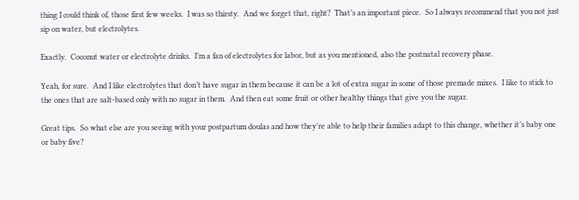thing I could think of, those first few weeks.  I was so thirsty.  And we forget that, right?  That’s an important piece.  So I always recommend that you not just sip on water, but electrolytes.

Exactly.  Coconut water or electrolyte drinks.  I’m a fan of electrolytes for labor, but as you mentioned, also the postnatal recovery phase.

Yeah, for sure.  And I like electrolytes that don’t have sugar in them because it can be a lot of extra sugar in some of those premade mixes.  I like to stick to the ones that are salt-based only with no sugar in them.  And then eat some fruit or other healthy things that give you the sugar.

Great tips.  So what else are you seeing with your postpartum doulas and how they’re able to help their families adapt to this change, whether it’s baby one or baby five?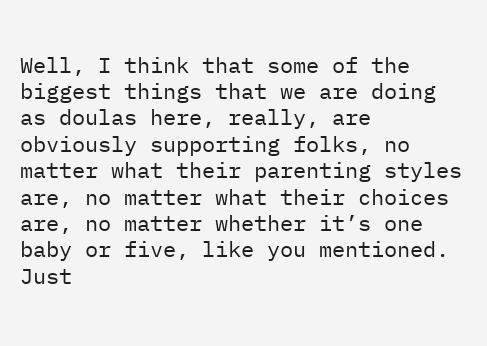Well, I think that some of the biggest things that we are doing as doulas here, really, are obviously supporting folks, no matter what their parenting styles are, no matter what their choices are, no matter whether it’s one baby or five, like you mentioned.  Just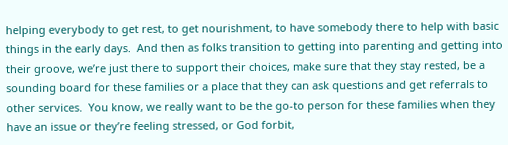helping everybody to get rest, to get nourishment, to have somebody there to help with basic things in the early days.  And then as folks transition to getting into parenting and getting into their groove, we’re just there to support their choices, make sure that they stay rested, be a sounding board for these families or a place that they can ask questions and get referrals to other services.  You know, we really want to be the go-to person for these families when they have an issue or they’re feeling stressed, or God forbit,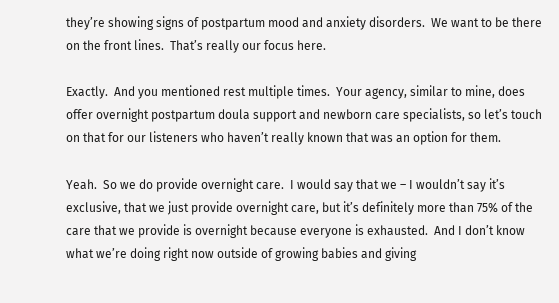they’re showing signs of postpartum mood and anxiety disorders.  We want to be there on the front lines.  That’s really our focus here.

Exactly.  And you mentioned rest multiple times.  Your agency, similar to mine, does offer overnight postpartum doula support and newborn care specialists, so let’s touch on that for our listeners who haven’t really known that was an option for them.

Yeah.  So we do provide overnight care.  I would say that we – I wouldn’t say it’s exclusive, that we just provide overnight care, but it’s definitely more than 75% of the care that we provide is overnight because everyone is exhausted.  And I don’t know what we’re doing right now outside of growing babies and giving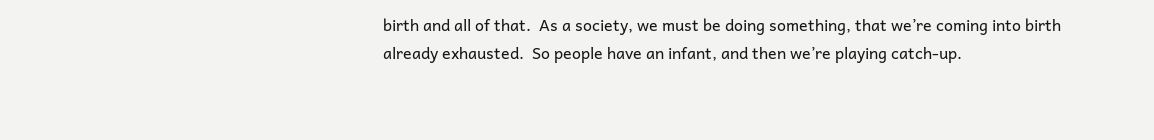birth and all of that.  As a society, we must be doing something, that we’re coming into birth already exhausted.  So people have an infant, and then we’re playing catch-up.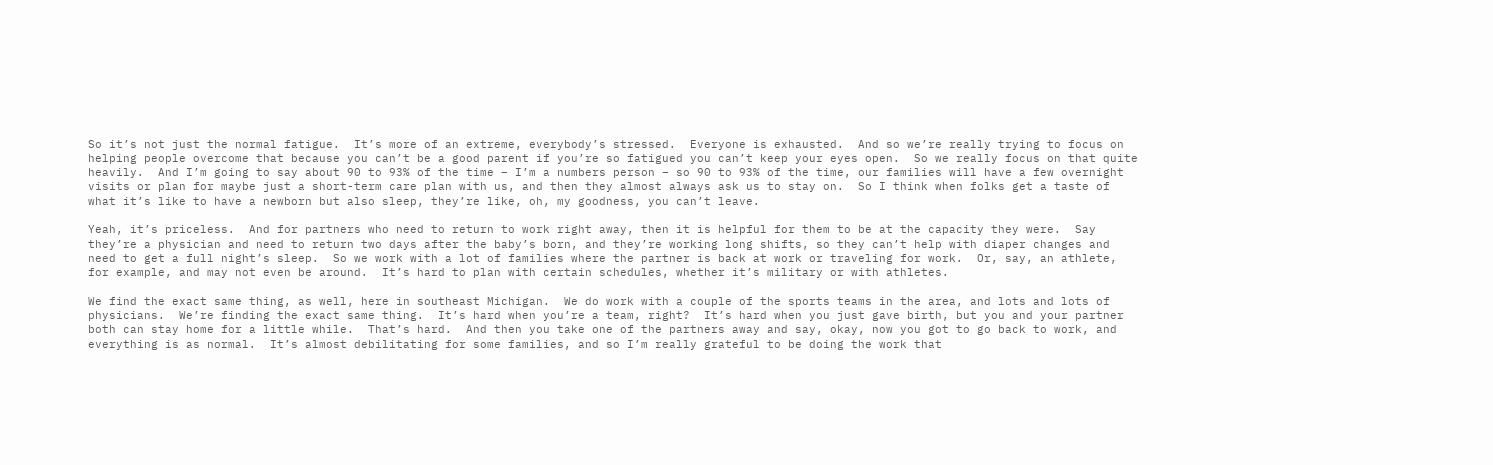So it’s not just the normal fatigue.  It’s more of an extreme, everybody’s stressed.  Everyone is exhausted.  And so we’re really trying to focus on helping people overcome that because you can’t be a good parent if you’re so fatigued you can’t keep your eyes open.  So we really focus on that quite heavily.  And I’m going to say about 90 to 93% of the time – I’m a numbers person – so 90 to 93% of the time, our families will have a few overnight visits or plan for maybe just a short-term care plan with us, and then they almost always ask us to stay on.  So I think when folks get a taste of what it’s like to have a newborn but also sleep, they’re like, oh, my goodness, you can’t leave.

Yeah, it’s priceless.  And for partners who need to return to work right away, then it is helpful for them to be at the capacity they were.  Say they’re a physician and need to return two days after the baby’s born, and they’re working long shifts, so they can’t help with diaper changes and need to get a full night’s sleep.  So we work with a lot of families where the partner is back at work or traveling for work.  Or, say, an athlete, for example, and may not even be around.  It’s hard to plan with certain schedules, whether it’s military or with athletes.

We find the exact same thing, as well, here in southeast Michigan.  We do work with a couple of the sports teams in the area, and lots and lots of physicians.  We’re finding the exact same thing.  It’s hard when you’re a team, right?  It’s hard when you just gave birth, but you and your partner both can stay home for a little while.  That’s hard.  And then you take one of the partners away and say, okay, now you got to go back to work, and everything is as normal.  It’s almost debilitating for some families, and so I’m really grateful to be doing the work that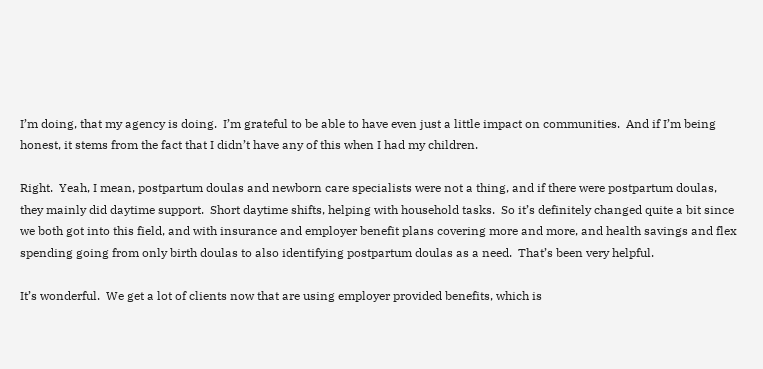I’m doing, that my agency is doing.  I’m grateful to be able to have even just a little impact on communities.  And if I’m being honest, it stems from the fact that I didn’t have any of this when I had my children.

Right.  Yeah, I mean, postpartum doulas and newborn care specialists were not a thing, and if there were postpartum doulas, they mainly did daytime support.  Short daytime shifts, helping with household tasks.  So it’s definitely changed quite a bit since we both got into this field, and with insurance and employer benefit plans covering more and more, and health savings and flex spending going from only birth doulas to also identifying postpartum doulas as a need.  That’s been very helpful.

It’s wonderful.  We get a lot of clients now that are using employer provided benefits, which is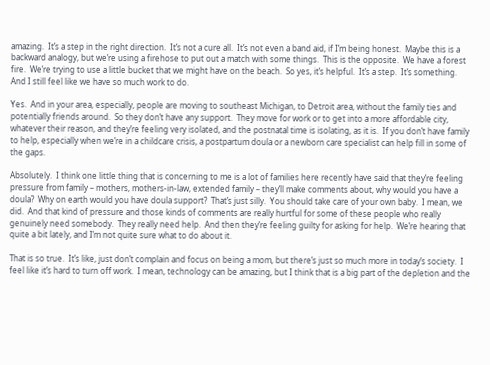amazing.  It’s a step in the right direction.  It’s not a cure all.  It’s not even a band aid, if I’m being honest.  Maybe this is a backward analogy, but we’re using a firehose to put out a match with some things.  This is the opposite.  We have a forest fire.  We’re trying to use a little bucket that we might have on the beach.  So yes, it’s helpful.  It’s a step.  It’s something.  And I still feel like we have so much work to do.

Yes.  And in your area, especially, people are moving to southeast Michigan, to Detroit area, without the family ties and potentially friends around.  So they don’t have any support.  They move for work or to get into a more affordable city, whatever their reason, and they’re feeling very isolated, and the postnatal time is isolating, as it is.  If you don’t have family to help, especially when we’re in a childcare crisis, a postpartum doula or a newborn care specialist can help fill in some of the gaps.

Absolutely.  I think one little thing that is concerning to me is a lot of families here recently have said that they’re feeling pressure from family – mothers, mothers-in-law, extended family – they’ll make comments about, why would you have a doula?  Why on earth would you have doula support?  That’s just silly.  You should take care of your own baby.  I mean, we did.  And that kind of pressure and those kinds of comments are really hurtful for some of these people who really genuinely need somebody.  They really need help.  And then they’re feeling guilty for asking for help.  We’re hearing that quite a bit lately, and I’m not quite sure what to do about it.

That is so true.  It’s like, just don’t complain and focus on being a mom, but there’s just so much more in today’s society.  I feel like it’s hard to turn off work.  I mean, technology can be amazing, but I think that is a big part of the depletion and the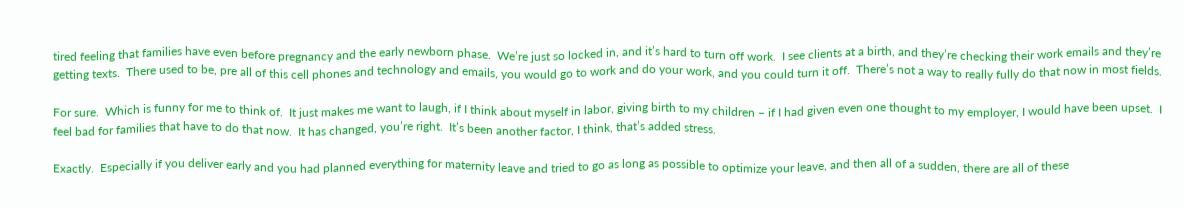tired feeling that families have even before pregnancy and the early newborn phase.  We’re just so locked in, and it’s hard to turn off work.  I see clients at a birth, and they’re checking their work emails and they’re getting texts.  There used to be, pre all of this cell phones and technology and emails, you would go to work and do your work, and you could turn it off.  There’s not a way to really fully do that now in most fields.

For sure.  Which is funny for me to think of.  It just makes me want to laugh, if I think about myself in labor, giving birth to my children – if I had given even one thought to my employer, I would have been upset.  I feel bad for families that have to do that now.  It has changed, you’re right.  It’s been another factor, I think, that’s added stress.

Exactly.  Especially if you deliver early and you had planned everything for maternity leave and tried to go as long as possible to optimize your leave, and then all of a sudden, there are all of these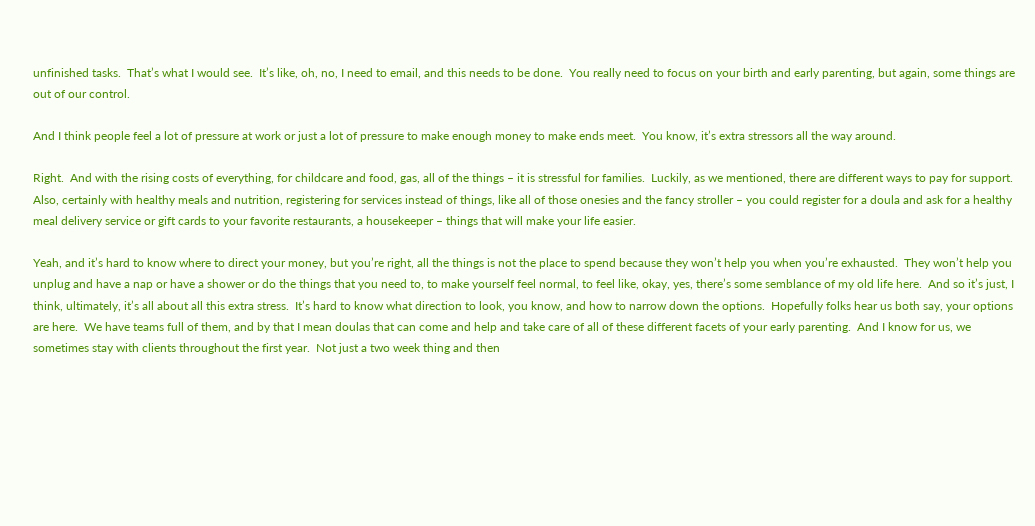unfinished tasks.  That’s what I would see.  It’s like, oh, no, I need to email, and this needs to be done.  You really need to focus on your birth and early parenting, but again, some things are out of our control.

And I think people feel a lot of pressure at work or just a lot of pressure to make enough money to make ends meet.  You know, it’s extra stressors all the way around.

Right.  And with the rising costs of everything, for childcare and food, gas, all of the things – it is stressful for families.  Luckily, as we mentioned, there are different ways to pay for support.  Also, certainly with healthy meals and nutrition, registering for services instead of things, like all of those onesies and the fancy stroller – you could register for a doula and ask for a healthy meal delivery service or gift cards to your favorite restaurants, a housekeeper – things that will make your life easier.

Yeah, and it’s hard to know where to direct your money, but you’re right, all the things is not the place to spend because they won’t help you when you’re exhausted.  They won’t help you unplug and have a nap or have a shower or do the things that you need to, to make yourself feel normal, to feel like, okay, yes, there’s some semblance of my old life here.  And so it’s just, I think, ultimately, it’s all about all this extra stress.  It’s hard to know what direction to look, you know, and how to narrow down the options.  Hopefully folks hear us both say, your options are here.  We have teams full of them, and by that I mean doulas that can come and help and take care of all of these different facets of your early parenting.  And I know for us, we sometimes stay with clients throughout the first year.  Not just a two week thing and then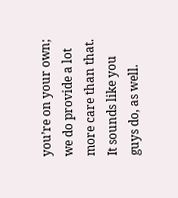you’re on your own; we do provide a lot more care than that.  It sounds like you guys do, as well.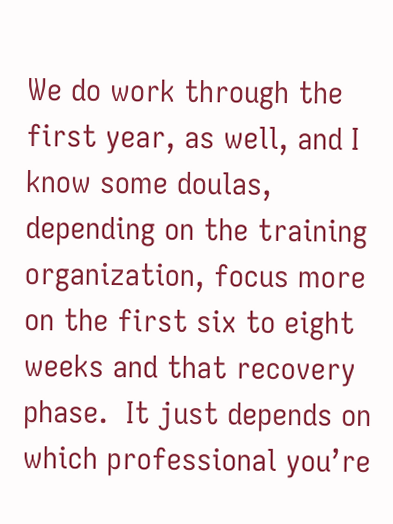We do work through the first year, as well, and I know some doulas, depending on the training organization, focus more on the first six to eight weeks and that recovery phase.  It just depends on which professional you’re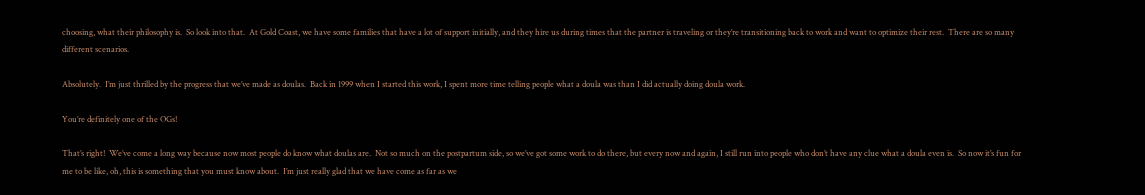choosing, what their philosophy is.  So look into that.  At Gold Coast, we have some families that have a lot of support initially, and they hire us during times that the partner is traveling or they’re transitioning back to work and want to optimize their rest.  There are so many different scenarios.

Absolutely.  I’m just thrilled by the progress that we’ve made as doulas.  Back in 1999 when I started this work, I spent more time telling people what a doula was than I did actually doing doula work.

You’re definitely one of the OGs!

That’s right!  We’ve come a long way because now most people do know what doulas are.  Not so much on the postpartum side, so we’ve got some work to do there, but every now and again, I still run into people who don’t have any clue what a doula even is.  So now it’s fun for me to be like, oh, this is something that you must know about.  I’m just really glad that we have come as far as we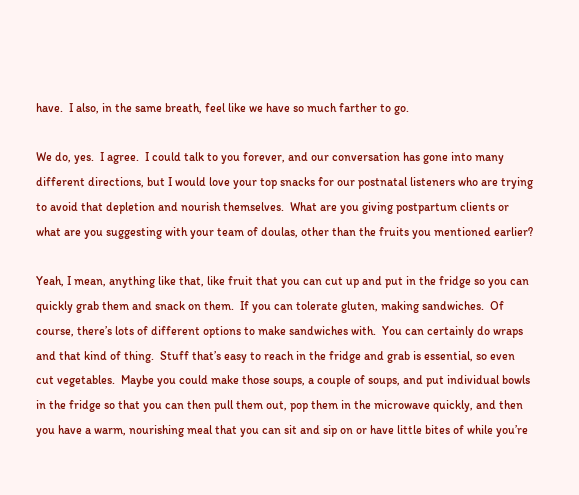have.  I also, in the same breath, feel like we have so much farther to go.

We do, yes.  I agree.  I could talk to you forever, and our conversation has gone into many different directions, but I would love your top snacks for our postnatal listeners who are trying to avoid that depletion and nourish themselves.  What are you giving postpartum clients or what are you suggesting with your team of doulas, other than the fruits you mentioned earlier?

Yeah, I mean, anything like that, like fruit that you can cut up and put in the fridge so you can quickly grab them and snack on them.  If you can tolerate gluten, making sandwiches.  Of course, there’s lots of different options to make sandwiches with.  You can certainly do wraps and that kind of thing.  Stuff that’s easy to reach in the fridge and grab is essential, so even cut vegetables.  Maybe you could make those soups, a couple of soups, and put individual bowls in the fridge so that you can then pull them out, pop them in the microwave quickly, and then you have a warm, nourishing meal that you can sit and sip on or have little bites of while you’re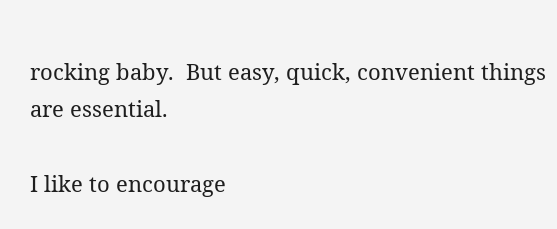rocking baby.  But easy, quick, convenient things are essential.

I like to encourage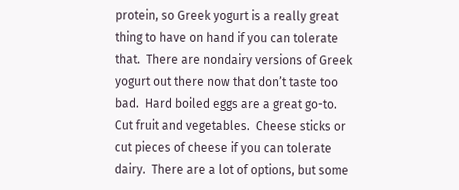protein, so Greek yogurt is a really great thing to have on hand if you can tolerate that.  There are nondairy versions of Greek yogurt out there now that don’t taste too bad.  Hard boiled eggs are a great go-to.  Cut fruit and vegetables.  Cheese sticks or cut pieces of cheese if you can tolerate dairy.  There are a lot of options, but some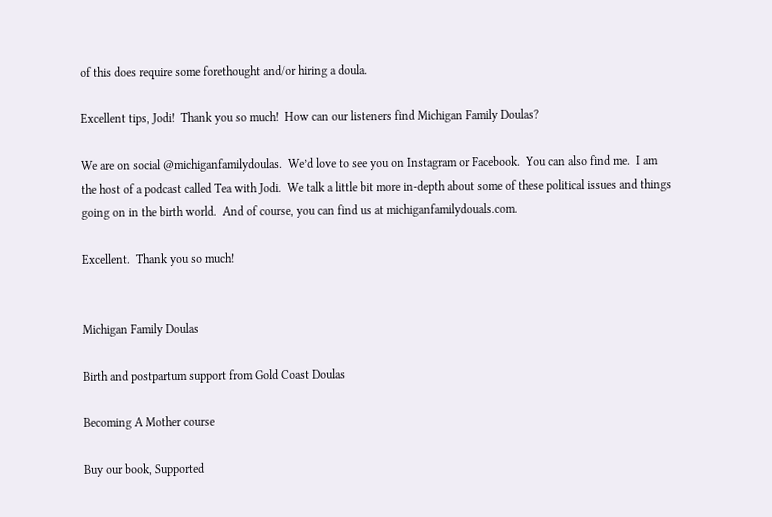of this does require some forethought and/or hiring a doula.

Excellent tips, Jodi!  Thank you so much!  How can our listeners find Michigan Family Doulas?

We are on social @michiganfamilydoulas.  We’d love to see you on Instagram or Facebook.  You can also find me.  I am the host of a podcast called Tea with Jodi.  We talk a little bit more in-depth about some of these political issues and things going on in the birth world.  And of course, you can find us at michiganfamilydouals.com.

Excellent.  Thank you so much!


Michigan Family Doulas

Birth and postpartum support from Gold Coast Doulas

Becoming A Mother course

Buy our book, Supported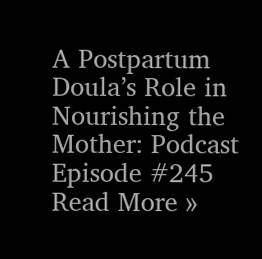A Postpartum Doula’s Role in Nourishing the Mother: Podcast Episode #245 Read More »